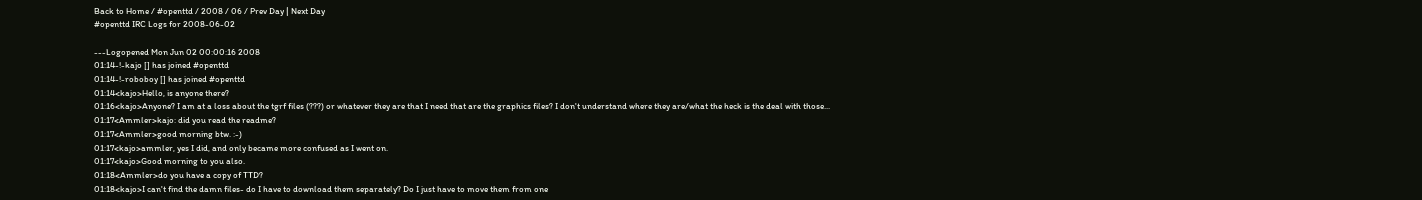Back to Home / #openttd / 2008 / 06 / Prev Day | Next Day
#openttd IRC Logs for 2008-06-02

---Logopened Mon Jun 02 00:00:16 2008
01:14-!-kajo [] has joined #openttd
01:14-!-roboboy [] has joined #openttd
01:14<kajo>Hello, is anyone there?
01:16<kajo>Anyone? I am at a loss about the tgrf files (???) or whatever they are that I need that are the graphics files? I don't understand where they are/what the heck is the deal with those...
01:17<Ammler>kajo: did you read the readme?
01:17<Ammler>good morning btw. :-)
01:17<kajo>ammler, yes I did, and only became more confused as I went on.
01:17<kajo>Good morning to you also.
01:18<Ammler>do you have a copy of TTD?
01:18<kajo>I can't find the damn files- do I have to download them separately? Do I just have to move them from one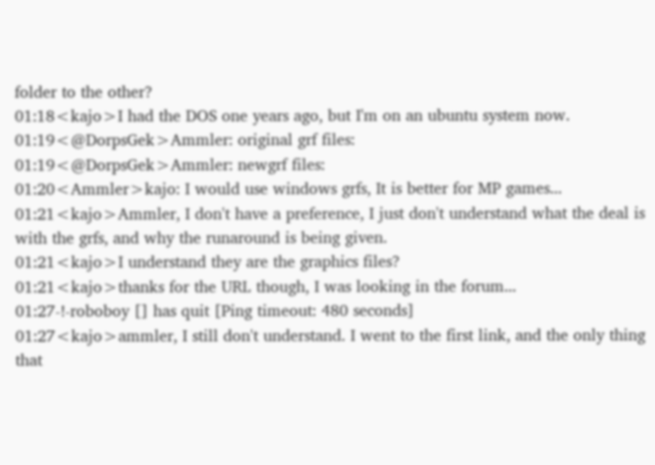folder to the other?
01:18<kajo>I had the DOS one years ago, but I'm on an ubuntu system now.
01:19<@DorpsGek>Ammler: original grf files:
01:19<@DorpsGek>Ammler: newgrf files:
01:20<Ammler>kajo: I would use windows grfs, It is better for MP games...
01:21<kajo>Ammler, I don't have a preference, I just don't understand what the deal is with the grfs, and why the runaround is being given.
01:21<kajo>I understand they are the graphics files?
01:21<kajo>thanks for the URL though, I was looking in the forum...
01:27-!-roboboy [] has quit [Ping timeout: 480 seconds]
01:27<kajo>ammler, I still don't understand. I went to the first link, and the only thing that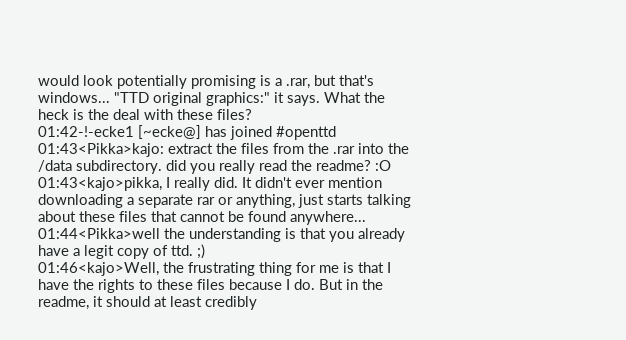would look potentially promising is a .rar, but that's windows... "TTD original graphics:" it says. What the heck is the deal with these files?
01:42-!-ecke1 [~ecke@] has joined #openttd
01:43<Pikka>kajo: extract the files from the .rar into the /data subdirectory. did you really read the readme? :O
01:43<kajo>pikka, I really did. It didn't ever mention downloading a separate rar or anything, just starts talking about these files that cannot be found anywhere...
01:44<Pikka>well the understanding is that you already have a legit copy of ttd. ;)
01:46<kajo>Well, the frustrating thing for me is that I have the rights to these files because I do. But in the readme, it should at least credibly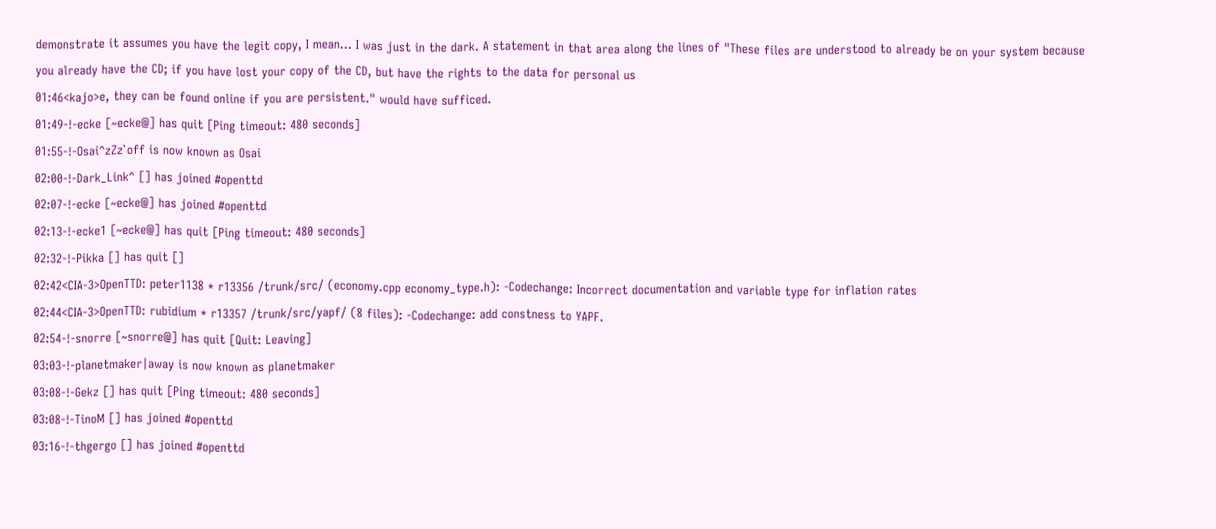demonstrate it assumes you have the legit copy, I mean... I was just in the dark. A statement in that area along the lines of "These files are understood to already be on your system because you already have the CD; if you have lost your copy of the CD, but have the rights to the data for personal us
01:46<kajo>e, they can be found online if you are persistent." would have sufficed.
01:49-!-ecke [~ecke@] has quit [Ping timeout: 480 seconds]
01:55-!-Osai^zZz`off is now known as Osai
02:00-!-Dark_Link^ [] has joined #openttd
02:07-!-ecke [~ecke@] has joined #openttd
02:13-!-ecke1 [~ecke@] has quit [Ping timeout: 480 seconds]
02:32-!-Pikka [] has quit []
02:42<CIA-3>OpenTTD: peter1138 * r13356 /trunk/src/ (economy.cpp economy_type.h): -Codechange: Incorrect documentation and variable type for inflation rates
02:44<CIA-3>OpenTTD: rubidium * r13357 /trunk/src/yapf/ (8 files): -Codechange: add constness to YAPF.
02:54-!-snorre [~snorre@] has quit [Quit: Leaving]
03:03-!-planetmaker|away is now known as planetmaker
03:08-!-Gekz [] has quit [Ping timeout: 480 seconds]
03:08-!-TinoM [] has joined #openttd
03:16-!-thgergo [] has joined #openttd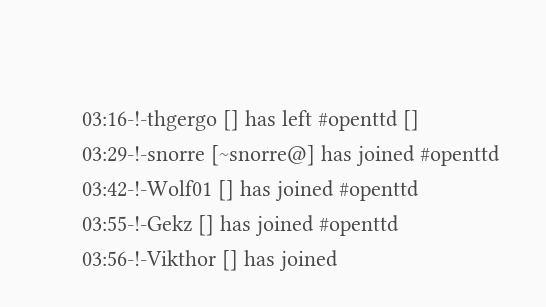03:16-!-thgergo [] has left #openttd []
03:29-!-snorre [~snorre@] has joined #openttd
03:42-!-Wolf01 [] has joined #openttd
03:55-!-Gekz [] has joined #openttd
03:56-!-Vikthor [] has joined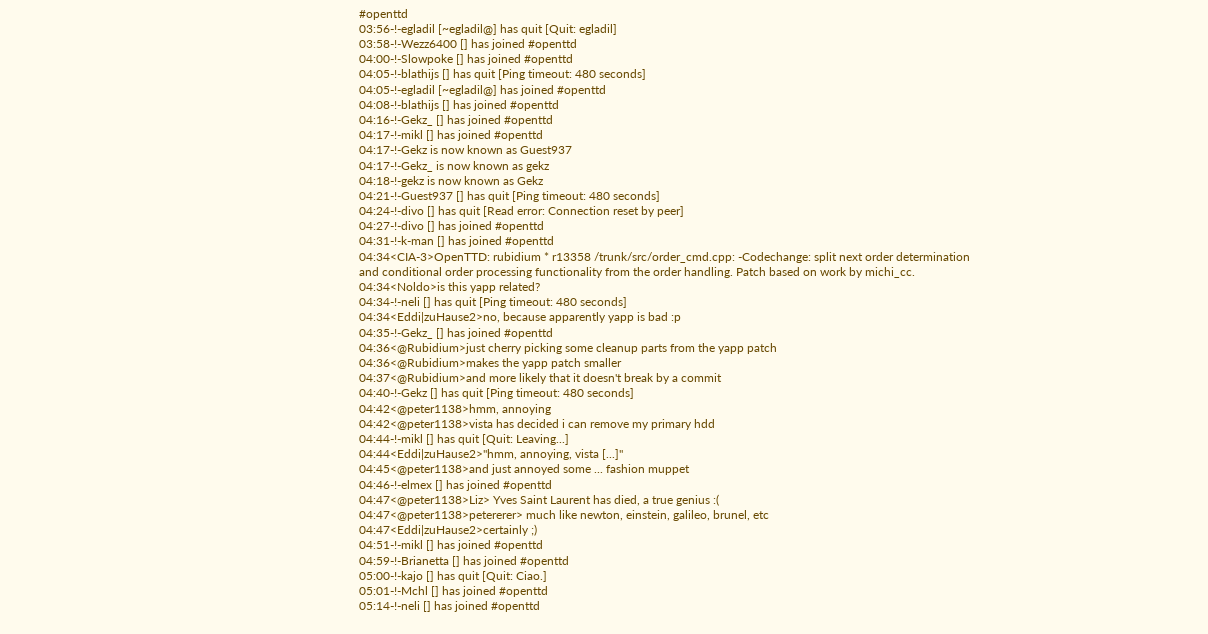#openttd
03:56-!-egladil [~egladil@] has quit [Quit: egladil]
03:58-!-Wezz6400 [] has joined #openttd
04:00-!-Slowpoke [] has joined #openttd
04:05-!-blathijs [] has quit [Ping timeout: 480 seconds]
04:05-!-egladil [~egladil@] has joined #openttd
04:08-!-blathijs [] has joined #openttd
04:16-!-Gekz_ [] has joined #openttd
04:17-!-mikl [] has joined #openttd
04:17-!-Gekz is now known as Guest937
04:17-!-Gekz_ is now known as gekz
04:18-!-gekz is now known as Gekz
04:21-!-Guest937 [] has quit [Ping timeout: 480 seconds]
04:24-!-divo [] has quit [Read error: Connection reset by peer]
04:27-!-divo [] has joined #openttd
04:31-!-k-man [] has joined #openttd
04:34<CIA-3>OpenTTD: rubidium * r13358 /trunk/src/order_cmd.cpp: -Codechange: split next order determination and conditional order processing functionality from the order handling. Patch based on work by michi_cc.
04:34<Noldo>is this yapp related?
04:34-!-neli [] has quit [Ping timeout: 480 seconds]
04:34<Eddi|zuHause2>no, because apparently yapp is bad :p
04:35-!-Gekz_ [] has joined #openttd
04:36<@Rubidium>just cherry picking some cleanup parts from the yapp patch
04:36<@Rubidium>makes the yapp patch smaller
04:37<@Rubidium>and more likely that it doesn't break by a commit
04:40-!-Gekz [] has quit [Ping timeout: 480 seconds]
04:42<@peter1138>hmm, annoying
04:42<@peter1138>vista has decided i can remove my primary hdd
04:44-!-mikl [] has quit [Quit: Leaving...]
04:44<Eddi|zuHause2>"hmm, annoying, vista [...]"
04:45<@peter1138>and just annoyed some ... fashion muppet
04:46-!-elmex [] has joined #openttd
04:47<@peter1138>Liz> Yves Saint Laurent has died, a true genius :(
04:47<@peter1138>petererer> much like newton, einstein, galileo, brunel, etc
04:47<Eddi|zuHause2>certainly ;)
04:51-!-mikl [] has joined #openttd
04:59-!-Brianetta [] has joined #openttd
05:00-!-kajo [] has quit [Quit: Ciao.]
05:01-!-Mchl [] has joined #openttd
05:14-!-neli [] has joined #openttd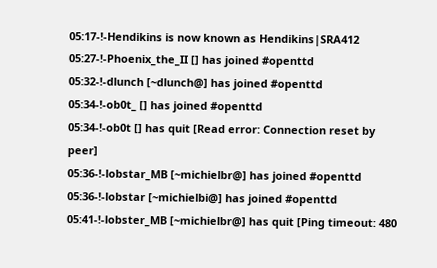05:17-!-Hendikins is now known as Hendikins|SRA412
05:27-!-Phoenix_the_II [] has joined #openttd
05:32-!-dlunch [~dlunch@] has joined #openttd
05:34-!-ob0t_ [] has joined #openttd
05:34-!-ob0t [] has quit [Read error: Connection reset by peer]
05:36-!-lobstar_MB [~michielbr@] has joined #openttd
05:36-!-lobstar [~michielbi@] has joined #openttd
05:41-!-lobster_MB [~michielbr@] has quit [Ping timeout: 480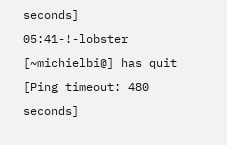seconds]
05:41-!-lobster [~michielbi@] has quit [Ping timeout: 480 seconds]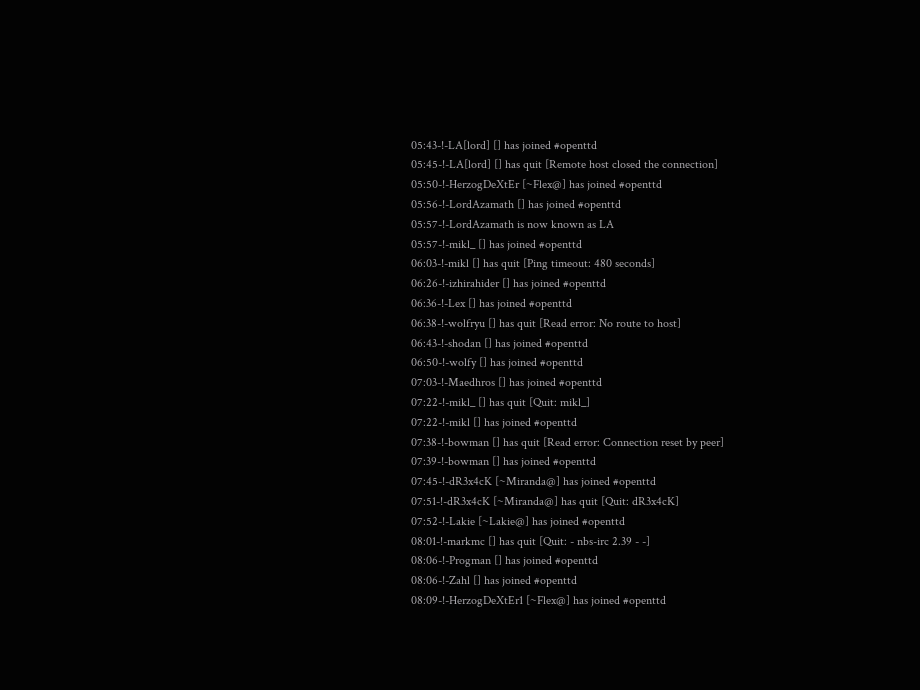05:43-!-LA[lord] [] has joined #openttd
05:45-!-LA[lord] [] has quit [Remote host closed the connection]
05:50-!-HerzogDeXtEr [~Flex@] has joined #openttd
05:56-!-LordAzamath [] has joined #openttd
05:57-!-LordAzamath is now known as LA
05:57-!-mikl_ [] has joined #openttd
06:03-!-mikl [] has quit [Ping timeout: 480 seconds]
06:26-!-izhirahider [] has joined #openttd
06:36-!-Lex [] has joined #openttd
06:38-!-wolfryu [] has quit [Read error: No route to host]
06:43-!-shodan [] has joined #openttd
06:50-!-wolfy [] has joined #openttd
07:03-!-Maedhros [] has joined #openttd
07:22-!-mikl_ [] has quit [Quit: mikl_]
07:22-!-mikl [] has joined #openttd
07:38-!-bowman [] has quit [Read error: Connection reset by peer]
07:39-!-bowman [] has joined #openttd
07:45-!-dR3x4cK [~Miranda@] has joined #openttd
07:51-!-dR3x4cK [~Miranda@] has quit [Quit: dR3x4cK]
07:52-!-Lakie [~Lakie@] has joined #openttd
08:01-!-markmc [] has quit [Quit: - nbs-irc 2.39 - -]
08:06-!-Progman [] has joined #openttd
08:06-!-Zahl [] has joined #openttd
08:09-!-HerzogDeXtEr1 [~Flex@] has joined #openttd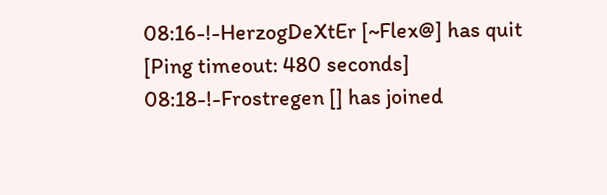08:16-!-HerzogDeXtEr [~Flex@] has quit [Ping timeout: 480 seconds]
08:18-!-Frostregen [] has joined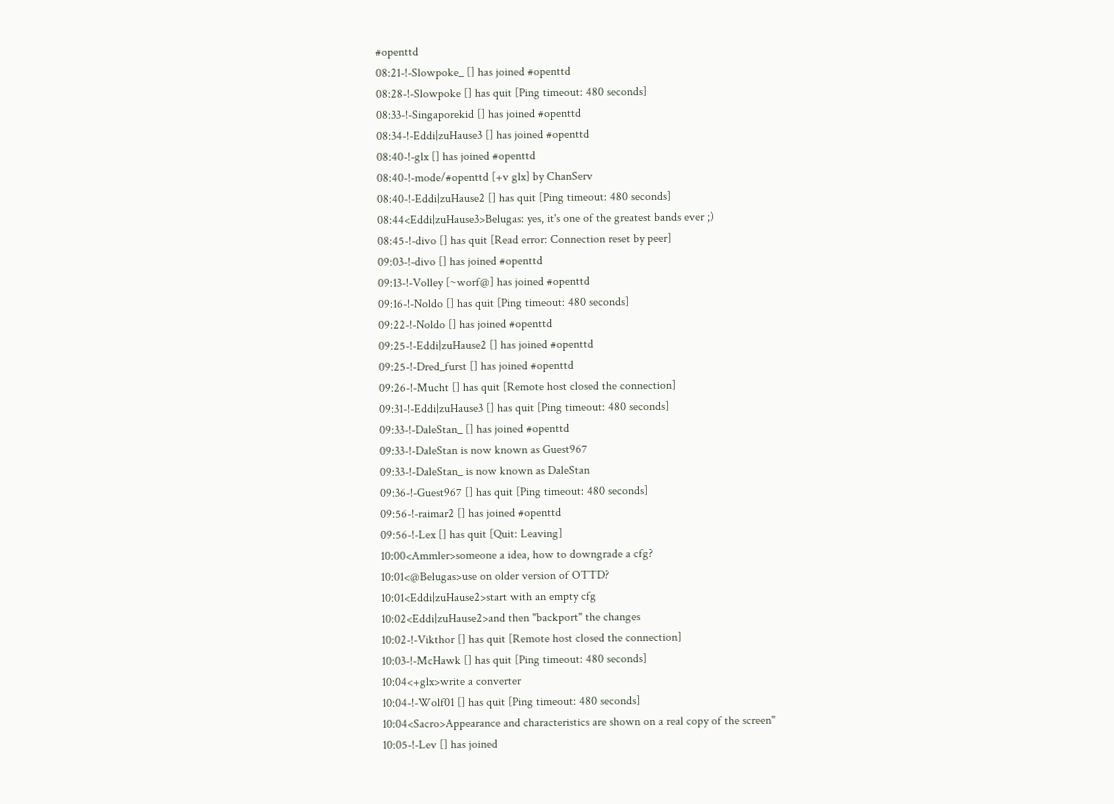#openttd
08:21-!-Slowpoke_ [] has joined #openttd
08:28-!-Slowpoke [] has quit [Ping timeout: 480 seconds]
08:33-!-Singaporekid [] has joined #openttd
08:34-!-Eddi|zuHause3 [] has joined #openttd
08:40-!-glx [] has joined #openttd
08:40-!-mode/#openttd [+v glx] by ChanServ
08:40-!-Eddi|zuHause2 [] has quit [Ping timeout: 480 seconds]
08:44<Eddi|zuHause3>Belugas: yes, it's one of the greatest bands ever ;)
08:45-!-divo [] has quit [Read error: Connection reset by peer]
09:03-!-divo [] has joined #openttd
09:13-!-Volley [~worf@] has joined #openttd
09:16-!-Noldo [] has quit [Ping timeout: 480 seconds]
09:22-!-Noldo [] has joined #openttd
09:25-!-Eddi|zuHause2 [] has joined #openttd
09:25-!-Dred_furst [] has joined #openttd
09:26-!-Mucht [] has quit [Remote host closed the connection]
09:31-!-Eddi|zuHause3 [] has quit [Ping timeout: 480 seconds]
09:33-!-DaleStan_ [] has joined #openttd
09:33-!-DaleStan is now known as Guest967
09:33-!-DaleStan_ is now known as DaleStan
09:36-!-Guest967 [] has quit [Ping timeout: 480 seconds]
09:56-!-raimar2 [] has joined #openttd
09:56-!-Lex [] has quit [Quit: Leaving]
10:00<Ammler>someone a idea, how to downgrade a cfg?
10:01<@Belugas>use on older version of OTTD?
10:01<Eddi|zuHause2>start with an empty cfg
10:02<Eddi|zuHause2>and then "backport" the changes
10:02-!-Vikthor [] has quit [Remote host closed the connection]
10:03-!-McHawk [] has quit [Ping timeout: 480 seconds]
10:04<+glx>write a converter
10:04-!-Wolf01 [] has quit [Ping timeout: 480 seconds]
10:04<Sacro>Appearance and characteristics are shown on a real copy of the screen"
10:05-!-Lev [] has joined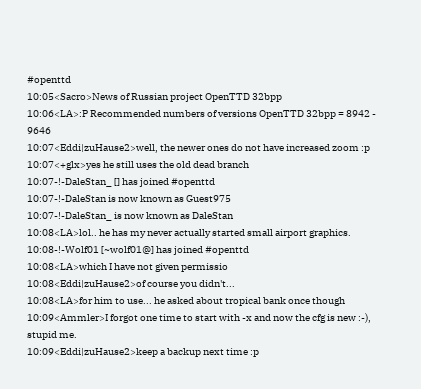#openttd
10:05<Sacro>News of Russian project OpenTTD 32bpp
10:06<LA>:P Recommended numbers of versions OpenTTD 32bpp = 8942 - 9646
10:07<Eddi|zuHause2>well, the newer ones do not have increased zoom :p
10:07<+glx>yes he still uses the old dead branch
10:07-!-DaleStan_ [] has joined #openttd
10:07-!-DaleStan is now known as Guest975
10:07-!-DaleStan_ is now known as DaleStan
10:08<LA>lol.. he has my never actually started small airport graphics.
10:08-!-Wolf01 [~wolf01@] has joined #openttd
10:08<LA>which I have not given permissio
10:08<Eddi|zuHause2>of course you didn't...
10:08<LA>for him to use... he asked about tropical bank once though
10:09<Ammler>I forgot one time to start with -x and now the cfg is new :-), stupid me.
10:09<Eddi|zuHause2>keep a backup next time :p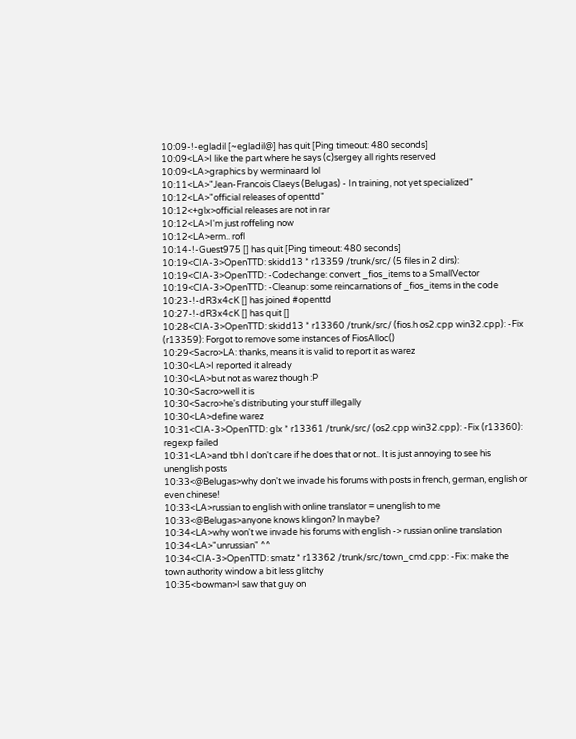10:09-!-egladil [~egladil@] has quit [Ping timeout: 480 seconds]
10:09<LA>I like the part where he says (c)sergey all rights reserved
10:09<LA>graphics by werminaard lol
10:11<LA>"Jean-Francois Claeys (Belugas) - In training, not yet specialized"
10:12<LA>"official releases of openttd"
10:12<+glx>official releases are not in rar
10:12<LA>I'm just roffeling now
10:12<LA>erm.. rofl
10:14-!-Guest975 [] has quit [Ping timeout: 480 seconds]
10:19<CIA-3>OpenTTD: skidd13 * r13359 /trunk/src/ (5 files in 2 dirs):
10:19<CIA-3>OpenTTD: -Codechange: convert _fios_items to a SmallVector
10:19<CIA-3>OpenTTD: -Cleanup: some reincarnations of _fios_items in the code
10:23-!-dR3x4cK [] has joined #openttd
10:27-!-dR3x4cK [] has quit []
10:28<CIA-3>OpenTTD: skidd13 * r13360 /trunk/src/ (fios.h os2.cpp win32.cpp): -Fix (r13359): Forgot to remove some instances of FiosAlloc()
10:29<Sacro>LA: thanks, means it is valid to report it as warez
10:30<LA>I reported it already
10:30<LA>but not as warez though :P
10:30<Sacro>well it is
10:30<Sacro>he's distributing your stuff illegally
10:30<LA>define warez
10:31<CIA-3>OpenTTD: glx * r13361 /trunk/src/ (os2.cpp win32.cpp): -Fix (r13360): regexp failed
10:31<LA>and tbh I don't care if he does that or not.. It is just annoying to see his unenglish posts
10:33<@Belugas>why don't we invade his forums with posts in french, german, english or even chinese!
10:33<LA>russian to english with online translator = unenglish to me
10:33<@Belugas>anyone knows klingon? ln maybe?
10:34<LA>why won't we invade his forums with english -> russian online translation
10:34<LA>"unrussian" ^^
10:34<CIA-3>OpenTTD: smatz * r13362 /trunk/src/town_cmd.cpp: -Fix: make the town authority window a bit less glitchy
10:35<bowman>I saw that guy on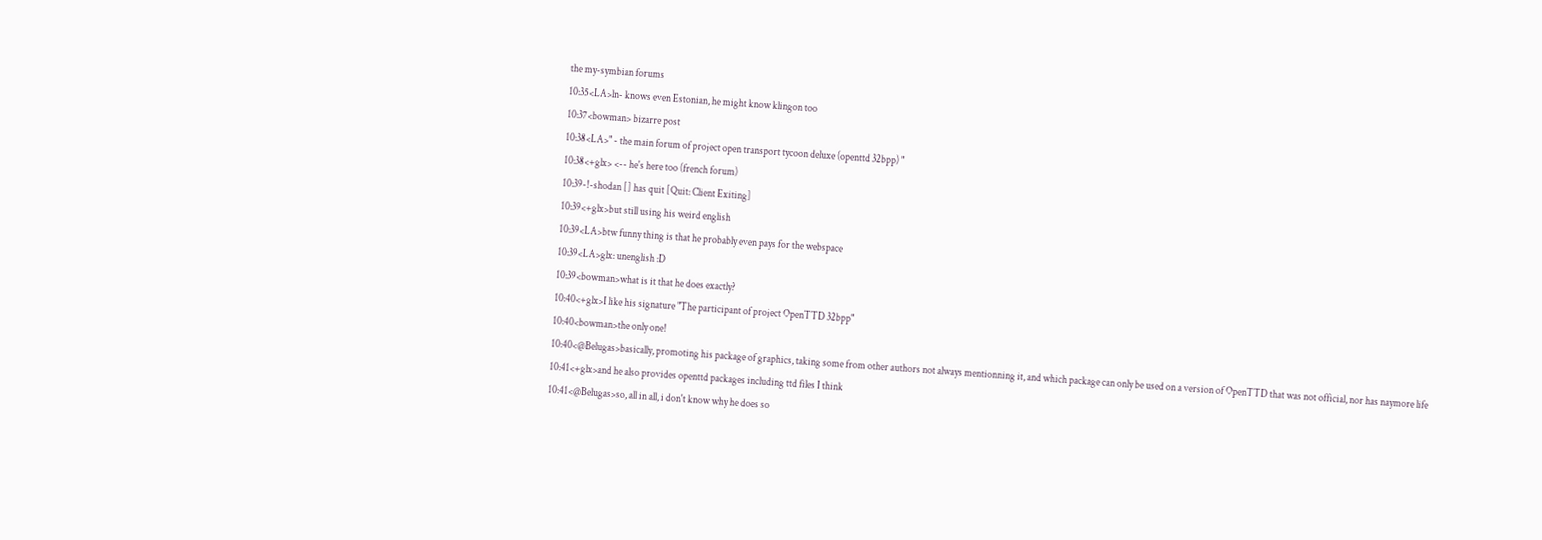the my-symbian forums
10:35<LA>ln- knows even Estonian, he might know klingon too
10:37<bowman> bizarre post
10:38<LA>" - the main forum of project open transport tycoon deluxe (openttd 32bpp) "
10:38<+glx> <-- he's here too (french forum)
10:39-!-shodan [] has quit [Quit: Client Exiting]
10:39<+glx>but still using his weird english
10:39<LA>btw funny thing is that he probably even pays for the webspace
10:39<LA>glx: unenglish :D
10:39<bowman>what is it that he does exactly?
10:40<+glx>I like his signature "The participant of project OpenTTD 32bpp"
10:40<bowman>the only one!
10:40<@Belugas>basically, promoting his package of graphics, taking some from other authors not always mentionning it, and which package can only be used on a version of OpenTTD that was not official, nor has naymore life
10:41<+glx>and he also provides openttd packages including ttd files I think
10:41<@Belugas>so, all in all, i don't know why he does so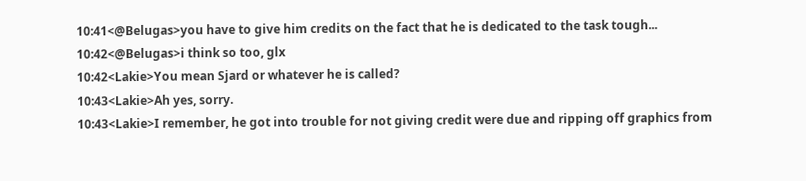10:41<@Belugas>you have to give him credits on the fact that he is dedicated to the task tough...
10:42<@Belugas>i think so too, glx
10:42<Lakie>You mean Sjard or whatever he is called?
10:43<Lakie>Ah yes, sorry.
10:43<Lakie>I remember, he got into trouble for not giving credit were due and ripping off graphics from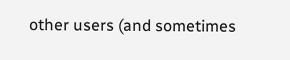other users (and sometimes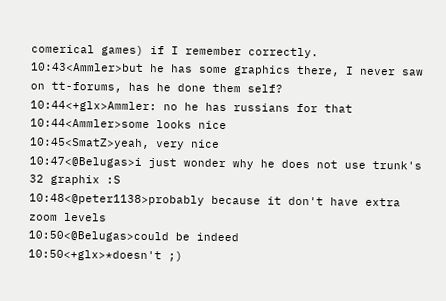comerical games) if I remember correctly.
10:43<Ammler>but he has some graphics there, I never saw on tt-forums, has he done them self?
10:44<+glx>Ammler: no he has russians for that
10:44<Ammler>some looks nice
10:45<SmatZ>yeah, very nice
10:47<@Belugas>i just wonder why he does not use trunk's 32 graphix :S
10:48<@peter1138>probably because it don't have extra zoom levels
10:50<@Belugas>could be indeed
10:50<+glx>*doesn't ;)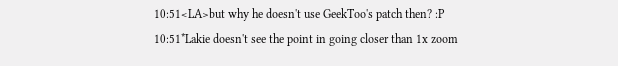10:51<LA>but why he doesn't use GeekToo's patch then? :P
10:51*Lakie doesn't see the point in going closer than 1x zoom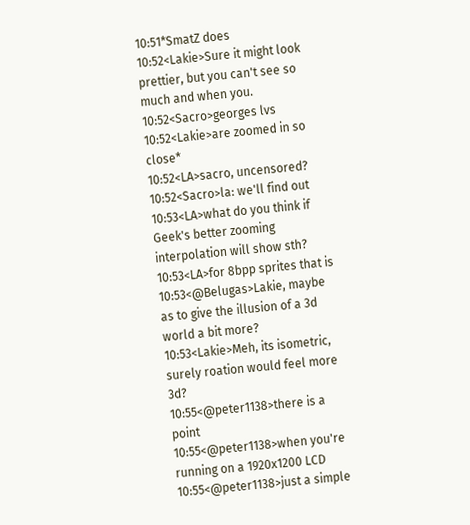10:51*SmatZ does
10:52<Lakie>Sure it might look prettier, but you can't see so much and when you.
10:52<Sacro>georges lvs
10:52<Lakie>are zoomed in so close*
10:52<LA>sacro, uncensored?
10:52<Sacro>la: we'll find out
10:53<LA>what do you think if Geek's better zooming interpolation will show sth?
10:53<LA>for 8bpp sprites that is
10:53<@Belugas>Lakie, maybe as to give the illusion of a 3d world a bit more?
10:53<Lakie>Meh, its isometric, surely roation would feel more 3d?
10:55<@peter1138>there is a point
10:55<@peter1138>when you're running on a 1920x1200 LCD
10:55<@peter1138>just a simple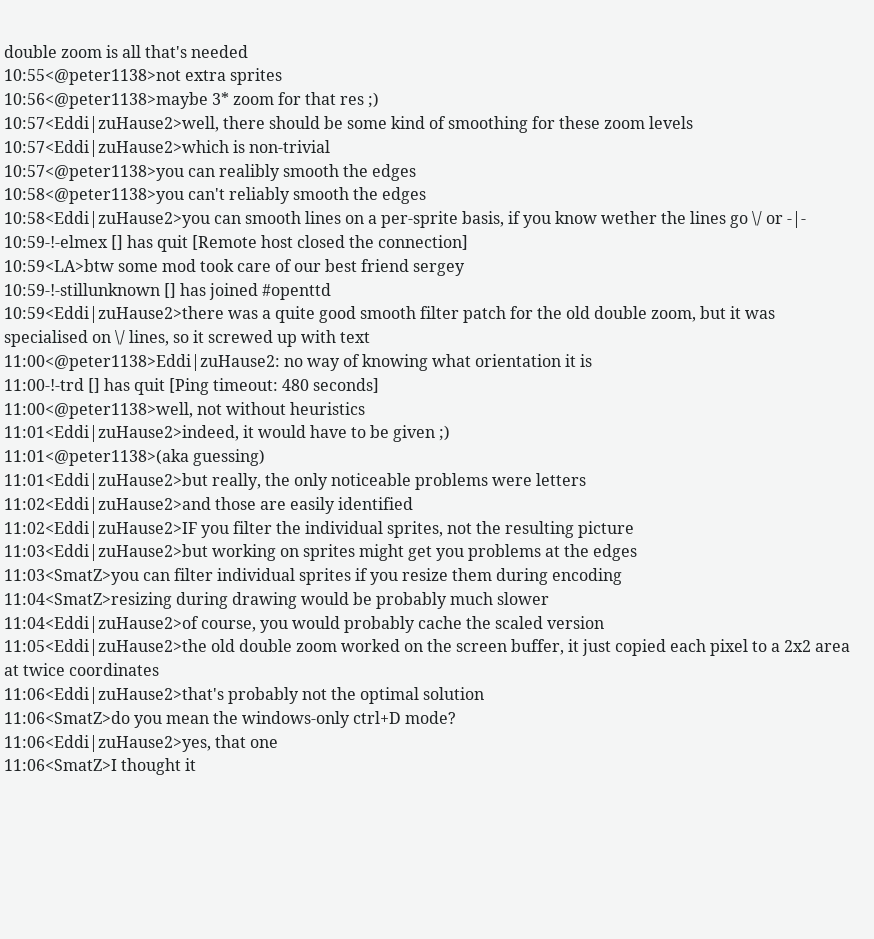double zoom is all that's needed
10:55<@peter1138>not extra sprites
10:56<@peter1138>maybe 3* zoom for that res ;)
10:57<Eddi|zuHause2>well, there should be some kind of smoothing for these zoom levels
10:57<Eddi|zuHause2>which is non-trivial
10:57<@peter1138>you can realibly smooth the edges
10:58<@peter1138>you can't reliably smooth the edges
10:58<Eddi|zuHause2>you can smooth lines on a per-sprite basis, if you know wether the lines go \/ or -|-
10:59-!-elmex [] has quit [Remote host closed the connection]
10:59<LA>btw some mod took care of our best friend sergey
10:59-!-stillunknown [] has joined #openttd
10:59<Eddi|zuHause2>there was a quite good smooth filter patch for the old double zoom, but it was specialised on \/ lines, so it screwed up with text
11:00<@peter1138>Eddi|zuHause2: no way of knowing what orientation it is
11:00-!-trd [] has quit [Ping timeout: 480 seconds]
11:00<@peter1138>well, not without heuristics
11:01<Eddi|zuHause2>indeed, it would have to be given ;)
11:01<@peter1138>(aka guessing)
11:01<Eddi|zuHause2>but really, the only noticeable problems were letters
11:02<Eddi|zuHause2>and those are easily identified
11:02<Eddi|zuHause2>IF you filter the individual sprites, not the resulting picture
11:03<Eddi|zuHause2>but working on sprites might get you problems at the edges
11:03<SmatZ>you can filter individual sprites if you resize them during encoding
11:04<SmatZ>resizing during drawing would be probably much slower
11:04<Eddi|zuHause2>of course, you would probably cache the scaled version
11:05<Eddi|zuHause2>the old double zoom worked on the screen buffer, it just copied each pixel to a 2x2 area at twice coordinates
11:06<Eddi|zuHause2>that's probably not the optimal solution
11:06<SmatZ>do you mean the windows-only ctrl+D mode?
11:06<Eddi|zuHause2>yes, that one
11:06<SmatZ>I thought it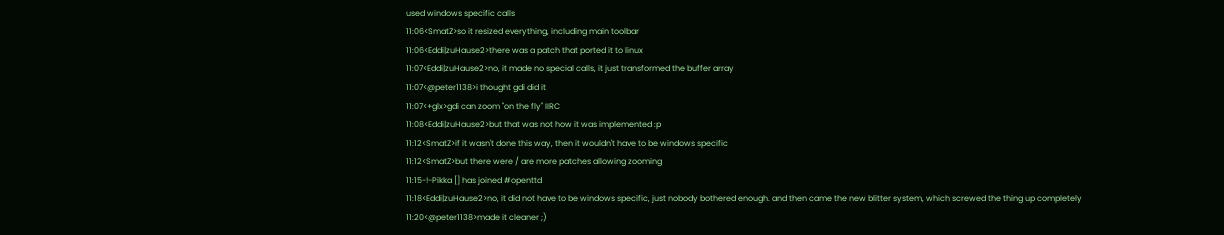used windows specific calls
11:06<SmatZ>so it resized everything, including main toolbar
11:06<Eddi|zuHause2>there was a patch that ported it to linux
11:07<Eddi|zuHause2>no, it made no special calls, it just transformed the buffer array
11:07<@peter1138>i thought gdi did it
11:07<+glx>gdi can zoom "on the fly" IIRC
11:08<Eddi|zuHause2>but that was not how it was implemented :p
11:12<SmatZ>if it wasn't done this way, then it wouldn't have to be windows specific
11:12<SmatZ>but there were / are more patches allowing zooming
11:15-!-Pikka [] has joined #openttd
11:18<Eddi|zuHause2>no, it did not have to be windows specific, just nobody bothered enough. and then came the new blitter system, which screwed the thing up completely
11:20<@peter1138>made it cleaner ;)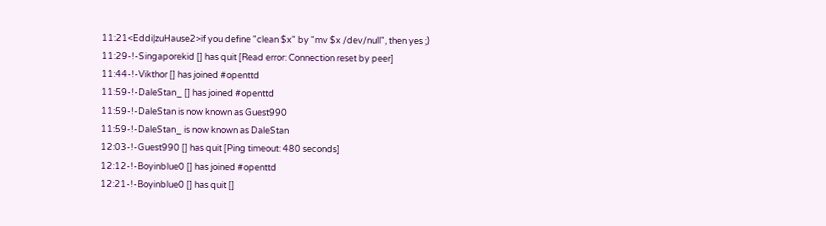11:21<Eddi|zuHause2>if you define "clean $x" by "mv $x /dev/null", then yes ;)
11:29-!-Singaporekid [] has quit [Read error: Connection reset by peer]
11:44-!-Vikthor [] has joined #openttd
11:59-!-DaleStan_ [] has joined #openttd
11:59-!-DaleStan is now known as Guest990
11:59-!-DaleStan_ is now known as DaleStan
12:03-!-Guest990 [] has quit [Ping timeout: 480 seconds]
12:12-!-Boyinblue0 [] has joined #openttd
12:21-!-Boyinblue0 [] has quit []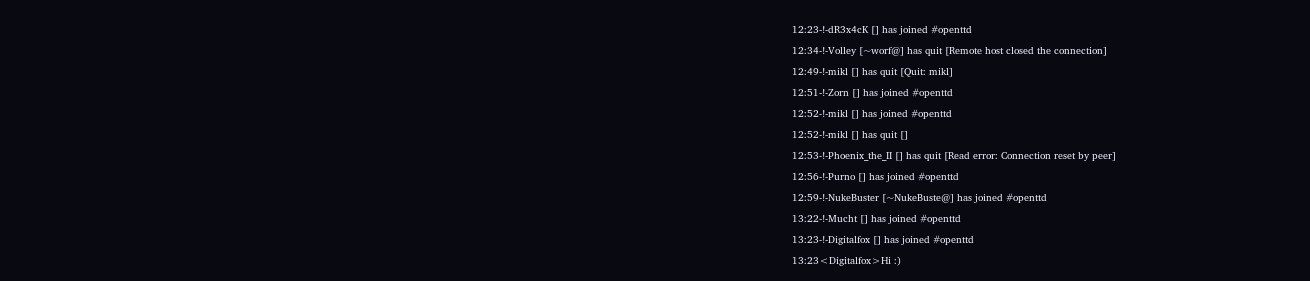12:23-!-dR3x4cK [] has joined #openttd
12:34-!-Volley [~worf@] has quit [Remote host closed the connection]
12:49-!-mikl [] has quit [Quit: mikl]
12:51-!-Zorn [] has joined #openttd
12:52-!-mikl [] has joined #openttd
12:52-!-mikl [] has quit []
12:53-!-Phoenix_the_II [] has quit [Read error: Connection reset by peer]
12:56-!-Purno [] has joined #openttd
12:59-!-NukeBuster [~NukeBuste@] has joined #openttd
13:22-!-Mucht [] has joined #openttd
13:23-!-Digitalfox [] has joined #openttd
13:23<Digitalfox>Hi :)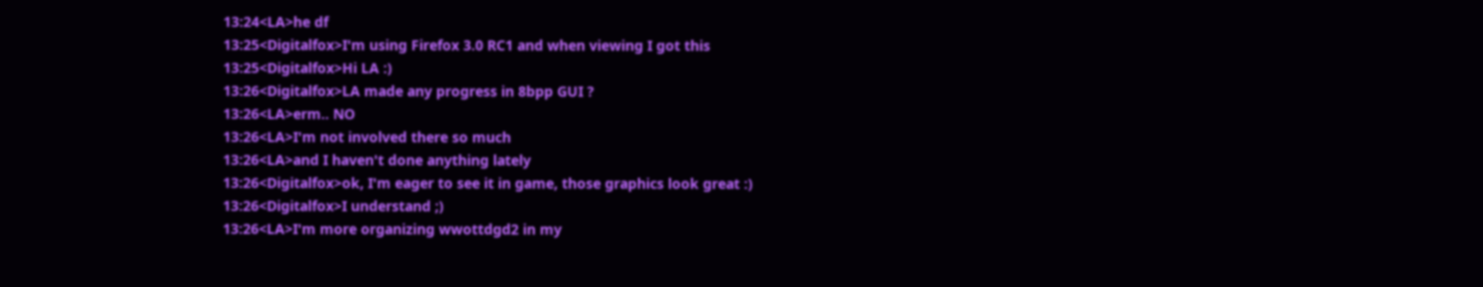13:24<LA>he df
13:25<Digitalfox>I'm using Firefox 3.0 RC1 and when viewing I got this
13:25<Digitalfox>Hi LA :)
13:26<Digitalfox>LA made any progress in 8bpp GUI ?
13:26<LA>erm.. NO
13:26<LA>I'm not involved there so much
13:26<LA>and I haven't done anything lately
13:26<Digitalfox>ok, I'm eager to see it in game, those graphics look great :)
13:26<Digitalfox>I understand ;)
13:26<LA>I'm more organizing wwottdgd2 in my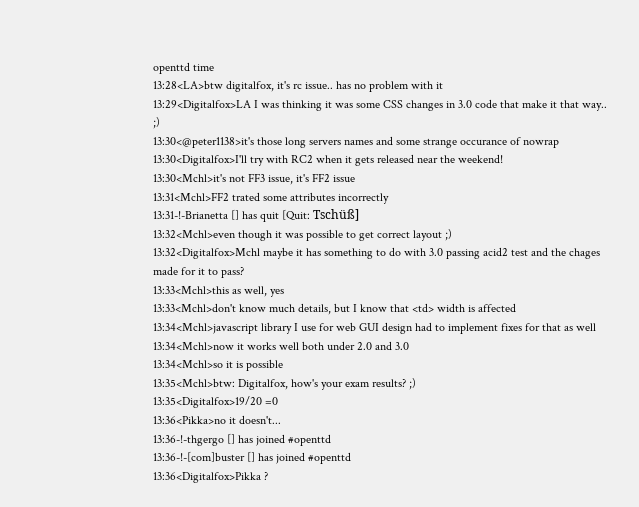openttd time
13:28<LA>btw digitalfox, it's rc issue.. has no problem with it
13:29<Digitalfox>LA I was thinking it was some CSS changes in 3.0 code that make it that way.. ;)
13:30<@peter1138>it's those long servers names and some strange occurance of nowrap
13:30<Digitalfox>I'll try with RC2 when it gets released near the weekend!
13:30<Mchl>it's not FF3 issue, it's FF2 issue
13:31<Mchl>FF2 trated some attributes incorrectly
13:31-!-Brianetta [] has quit [Quit: Tschüß]
13:32<Mchl>even though it was possible to get correct layout ;)
13:32<Digitalfox>Mchl maybe it has something to do with 3.0 passing acid2 test and the chages made for it to pass?
13:33<Mchl>this as well, yes
13:33<Mchl>don't know much details, but I know that <td> width is affected
13:34<Mchl>javascript library I use for web GUI design had to implement fixes for that as well
13:34<Mchl>now it works well both under 2.0 and 3.0
13:34<Mchl>so it is possible
13:35<Mchl>btw: Digitalfox, how's your exam results? ;)
13:35<Digitalfox>19/20 =0
13:36<Pikka>no it doesn't...
13:36-!-thgergo [] has joined #openttd
13:36-!-[com]buster [] has joined #openttd
13:36<Digitalfox>Pikka ?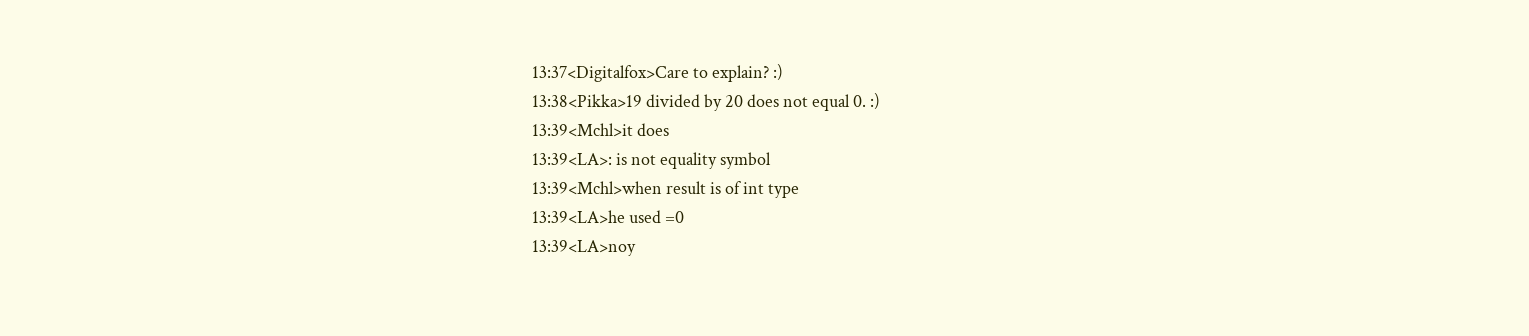13:37<Digitalfox>Care to explain? :)
13:38<Pikka>19 divided by 20 does not equal 0. :)
13:39<Mchl>it does
13:39<LA>: is not equality symbol
13:39<Mchl>when result is of int type
13:39<LA>he used =0
13:39<LA>noy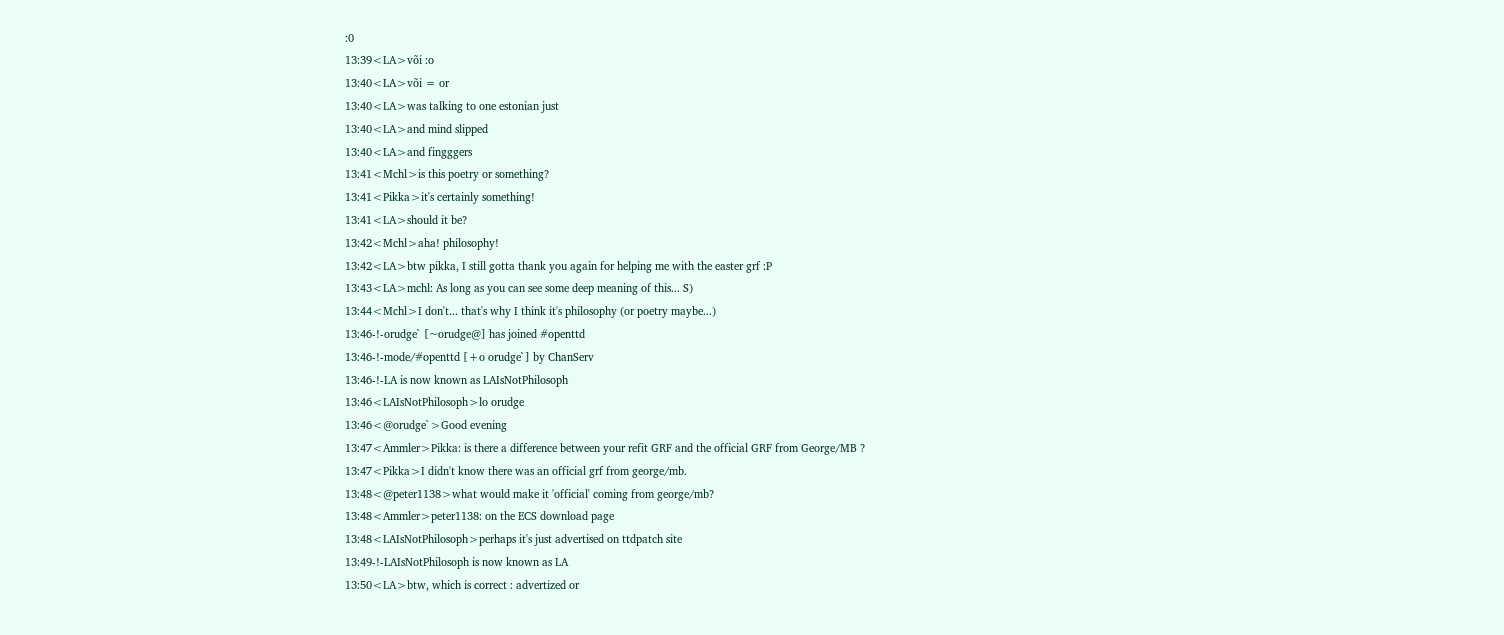:0
13:39<LA>või :o
13:40<LA>või = or
13:40<LA>was talking to one estonian just
13:40<LA>and mind slipped
13:40<LA>and fingggers
13:41<Mchl>is this poetry or something?
13:41<Pikka>it's certainly something!
13:41<LA>should it be?
13:42<Mchl>aha! philosophy!
13:42<LA>btw pikka, I still gotta thank you again for helping me with the easter grf :P
13:43<LA>mchl: As long as you can see some deep meaning of this... S)
13:44<Mchl>I don't... that's why I think it's philosophy (or poetry maybe...)
13:46-!-orudge` [~orudge@] has joined #openttd
13:46-!-mode/#openttd [+o orudge`] by ChanServ
13:46-!-LA is now known as LAIsNotPhilosoph
13:46<LAIsNotPhilosoph>lo orudge
13:46<@orudge`>Good evening
13:47<Ammler>Pikka: is there a difference between your refit GRF and the official GRF from George/MB ?
13:47<Pikka>I didn't know there was an official grf from george/mb.
13:48<@peter1138>what would make it 'official' coming from george/mb?
13:48<Ammler>peter1138: on the ECS download page
13:48<LAIsNotPhilosoph>perhaps it's just advertised on ttdpatch site
13:49-!-LAIsNotPhilosoph is now known as LA
13:50<LA>btw, which is correct : advertized or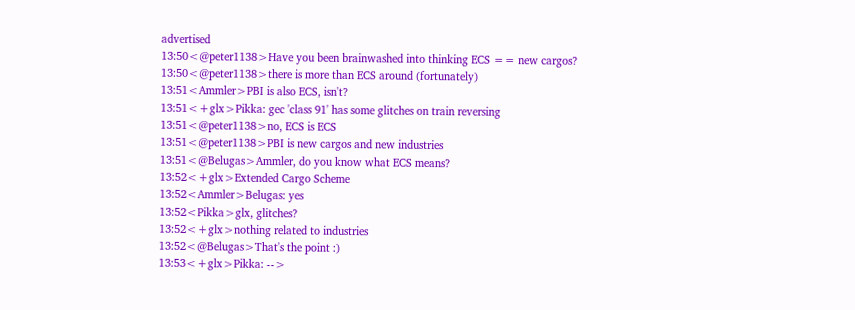advertised
13:50<@peter1138>Have you been brainwashed into thinking ECS == new cargos?
13:50<@peter1138>there is more than ECS around (fortunately)
13:51<Ammler>PBI is also ECS, isn't?
13:51<+glx>Pikka: gec 'class 91' has some glitches on train reversing
13:51<@peter1138>no, ECS is ECS
13:51<@peter1138>PBI is new cargos and new industries
13:51<@Belugas>Ammler, do you know what ECS means?
13:52<+glx>Extended Cargo Scheme
13:52<Ammler>Belugas: yes
13:52<Pikka>glx, glitches?
13:52<+glx>nothing related to industries
13:52<@Belugas>That's the point :)
13:53<+glx>Pikka: -->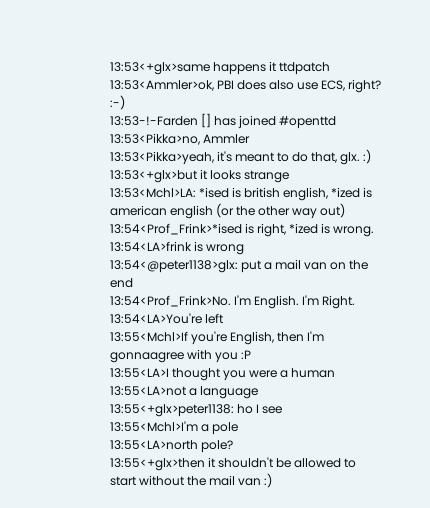13:53<+glx>same happens it ttdpatch
13:53<Ammler>ok, PBI does also use ECS, right? :-)
13:53-!-Farden [] has joined #openttd
13:53<Pikka>no, Ammler
13:53<Pikka>yeah, it's meant to do that, glx. :)
13:53<+glx>but it looks strange
13:53<Mchl>LA: *ised is british english, *ized is american english (or the other way out)
13:54<Prof_Frink>*ised is right, *ized is wrong.
13:54<LA>frink is wrong
13:54<@peter1138>glx: put a mail van on the end
13:54<Prof_Frink>No. I'm English. I'm Right.
13:54<LA>You're left
13:55<Mchl>If you're English, then I'm gonnaagree with you :P
13:55<LA>I thought you were a human
13:55<LA>not a language
13:55<+glx>peter1138: ho I see
13:55<Mchl>I'm a pole
13:55<LA>north pole?
13:55<+glx>then it shouldn't be allowed to start without the mail van :)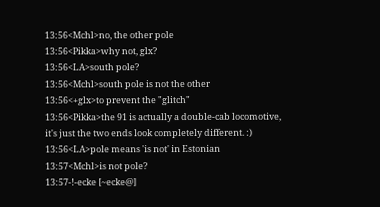13:56<Mchl>no, the other pole
13:56<Pikka>why not, glx?
13:56<LA>south pole?
13:56<Mchl>south pole is not the other
13:56<+glx>to prevent the "glitch"
13:56<Pikka>the 91 is actually a double-cab locomotive, it's just the two ends look completely different. :)
13:56<LA>pole means 'is not' in Estonian
13:57<Mchl>is not pole?
13:57-!-ecke [~ecke@]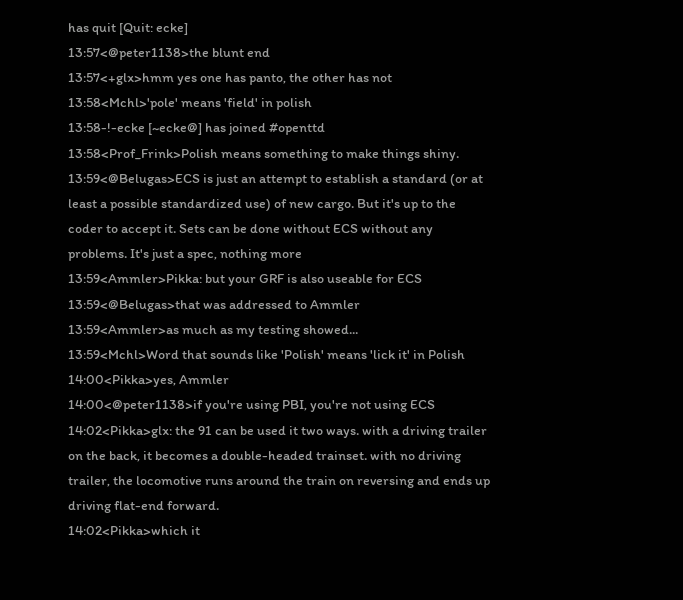has quit [Quit: ecke]
13:57<@peter1138>the blunt end
13:57<+glx>hmm yes one has panto, the other has not
13:58<Mchl>'pole' means 'field' in polish
13:58-!-ecke [~ecke@] has joined #openttd
13:58<Prof_Frink>Polish means something to make things shiny.
13:59<@Belugas>ECS is just an attempt to establish a standard (or at least a possible standardized use) of new cargo. But it's up to the coder to accept it. Sets can be done without ECS without any problems. It's just a spec, nothing more
13:59<Ammler>Pikka: but your GRF is also useable for ECS
13:59<@Belugas>that was addressed to Ammler
13:59<Ammler>as much as my testing showed...
13:59<Mchl>Word that sounds like 'Polish' means 'lick it' in Polish
14:00<Pikka>yes, Ammler
14:00<@peter1138>if you're using PBI, you're not using ECS
14:02<Pikka>glx: the 91 can be used it two ways. with a driving trailer on the back, it becomes a double-headed trainset. with no driving trailer, the locomotive runs around the train on reversing and ends up driving flat-end forward.
14:02<Pikka>which it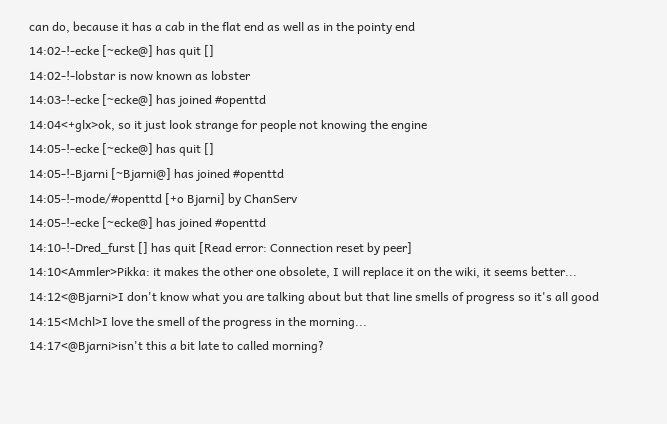can do, because it has a cab in the flat end as well as in the pointy end
14:02-!-ecke [~ecke@] has quit []
14:02-!-lobstar is now known as lobster
14:03-!-ecke [~ecke@] has joined #openttd
14:04<+glx>ok, so it just look strange for people not knowing the engine
14:05-!-ecke [~ecke@] has quit []
14:05-!-Bjarni [~Bjarni@] has joined #openttd
14:05-!-mode/#openttd [+o Bjarni] by ChanServ
14:05-!-ecke [~ecke@] has joined #openttd
14:10-!-Dred_furst [] has quit [Read error: Connection reset by peer]
14:10<Ammler>Pikka: it makes the other one obsolete, I will replace it on the wiki, it seems better...
14:12<@Bjarni>I don't know what you are talking about but that line smells of progress so it's all good
14:15<Mchl>I love the smell of the progress in the morning...
14:17<@Bjarni>isn't this a bit late to called morning?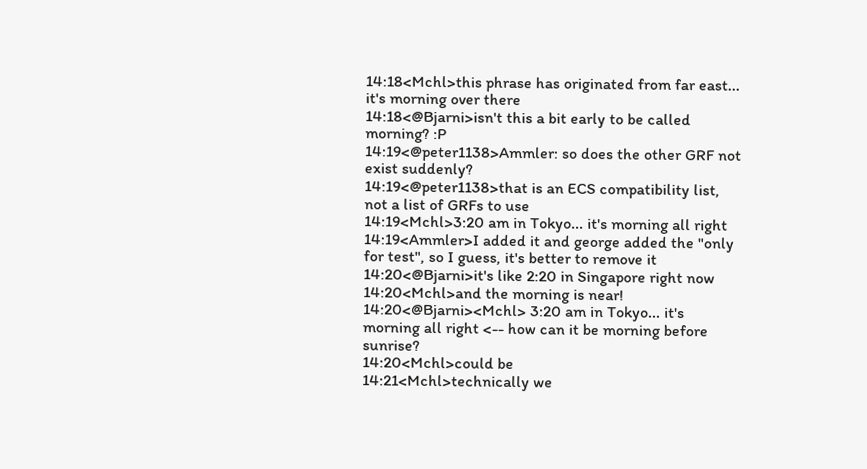14:18<Mchl>this phrase has originated from far east... it's morning over there
14:18<@Bjarni>isn't this a bit early to be called morning? :P
14:19<@peter1138>Ammler: so does the other GRF not exist suddenly?
14:19<@peter1138>that is an ECS compatibility list, not a list of GRFs to use
14:19<Mchl>3:20 am in Tokyo... it's morning all right
14:19<Ammler>I added it and george added the "only for test", so I guess, it's better to remove it
14:20<@Bjarni>it's like 2:20 in Singapore right now
14:20<Mchl>and the morning is near!
14:20<@Bjarni><Mchl> 3:20 am in Tokyo... it's morning all right <-- how can it be morning before sunrise?
14:20<Mchl>could be
14:21<Mchl>technically we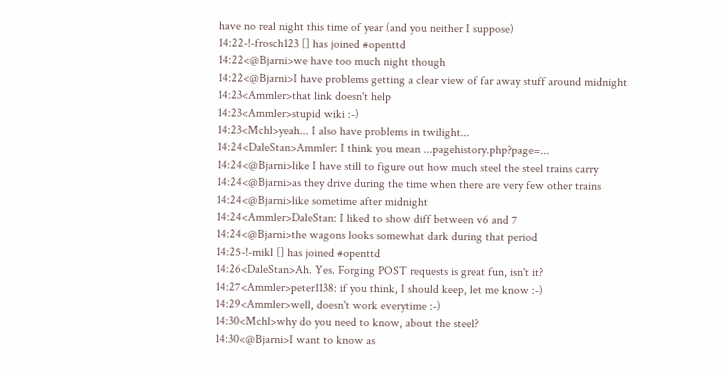have no real night this time of year (and you neither I suppose)
14:22-!-frosch123 [] has joined #openttd
14:22<@Bjarni>we have too much night though
14:22<@Bjarni>I have problems getting a clear view of far away stuff around midnight
14:23<Ammler>that link doesn't help
14:23<Ammler>stupid wiki :-)
14:23<Mchl>yeah... I also have problems in twilight...
14:24<DaleStan>Ammler: I think you mean ...pagehistory.php?page=...
14:24<@Bjarni>like I have still to figure out how much steel the steel trains carry
14:24<@Bjarni>as they drive during the time when there are very few other trains
14:24<@Bjarni>like sometime after midnight
14:24<Ammler>DaleStan: I liked to show diff between v6 and 7
14:24<@Bjarni>the wagons looks somewhat dark during that period
14:25-!-mikl [] has joined #openttd
14:26<DaleStan>Ah. Yes. Forging POST requests is great fun, isn't it?
14:27<Ammler>peter1138: if you think, I should keep, let me know :-)
14:29<Ammler>well, doesn't work everytime :-)
14:30<Mchl>why do you need to know, about the steel?
14:30<@Bjarni>I want to know as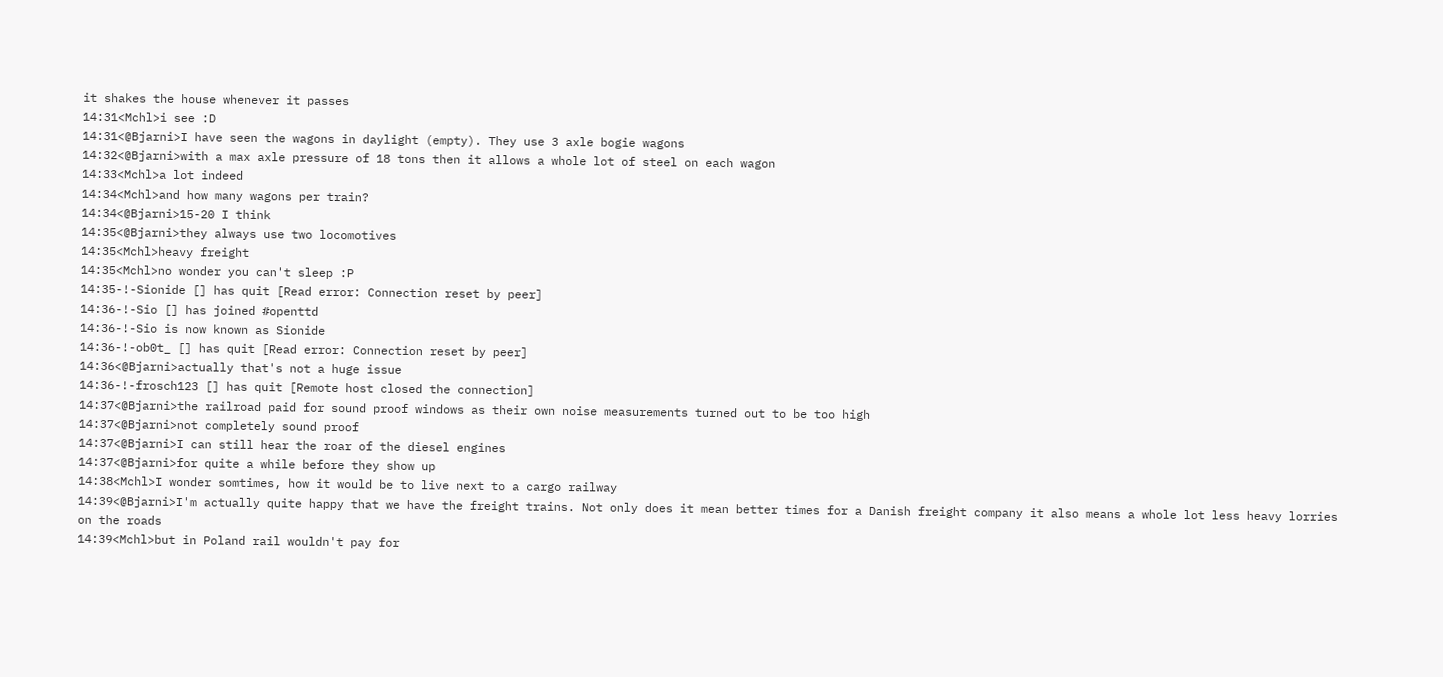it shakes the house whenever it passes
14:31<Mchl>i see :D
14:31<@Bjarni>I have seen the wagons in daylight (empty). They use 3 axle bogie wagons
14:32<@Bjarni>with a max axle pressure of 18 tons then it allows a whole lot of steel on each wagon
14:33<Mchl>a lot indeed
14:34<Mchl>and how many wagons per train?
14:34<@Bjarni>15-20 I think
14:35<@Bjarni>they always use two locomotives
14:35<Mchl>heavy freight
14:35<Mchl>no wonder you can't sleep :P
14:35-!-Sionide [] has quit [Read error: Connection reset by peer]
14:36-!-Sio [] has joined #openttd
14:36-!-Sio is now known as Sionide
14:36-!-ob0t_ [] has quit [Read error: Connection reset by peer]
14:36<@Bjarni>actually that's not a huge issue
14:36-!-frosch123 [] has quit [Remote host closed the connection]
14:37<@Bjarni>the railroad paid for sound proof windows as their own noise measurements turned out to be too high
14:37<@Bjarni>not completely sound proof
14:37<@Bjarni>I can still hear the roar of the diesel engines
14:37<@Bjarni>for quite a while before they show up
14:38<Mchl>I wonder somtimes, how it would be to live next to a cargo railway
14:39<@Bjarni>I'm actually quite happy that we have the freight trains. Not only does it mean better times for a Danish freight company it also means a whole lot less heavy lorries on the roads
14:39<Mchl>but in Poland rail wouldn't pay for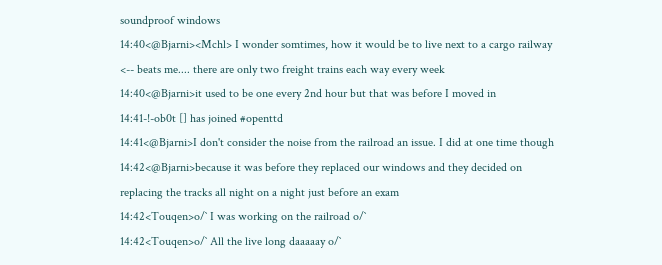soundproof windows
14:40<@Bjarni><Mchl> I wonder somtimes, how it would be to live next to a cargo railway <-- beats me.... there are only two freight trains each way every week
14:40<@Bjarni>it used to be one every 2nd hour but that was before I moved in
14:41-!-ob0t [] has joined #openttd
14:41<@Bjarni>I don't consider the noise from the railroad an issue. I did at one time though
14:42<@Bjarni>because it was before they replaced our windows and they decided on replacing the tracks all night on a night just before an exam
14:42<Touqen>o/` I was working on the railroad o/`
14:42<Touqen>o/` All the live long daaaaay o/`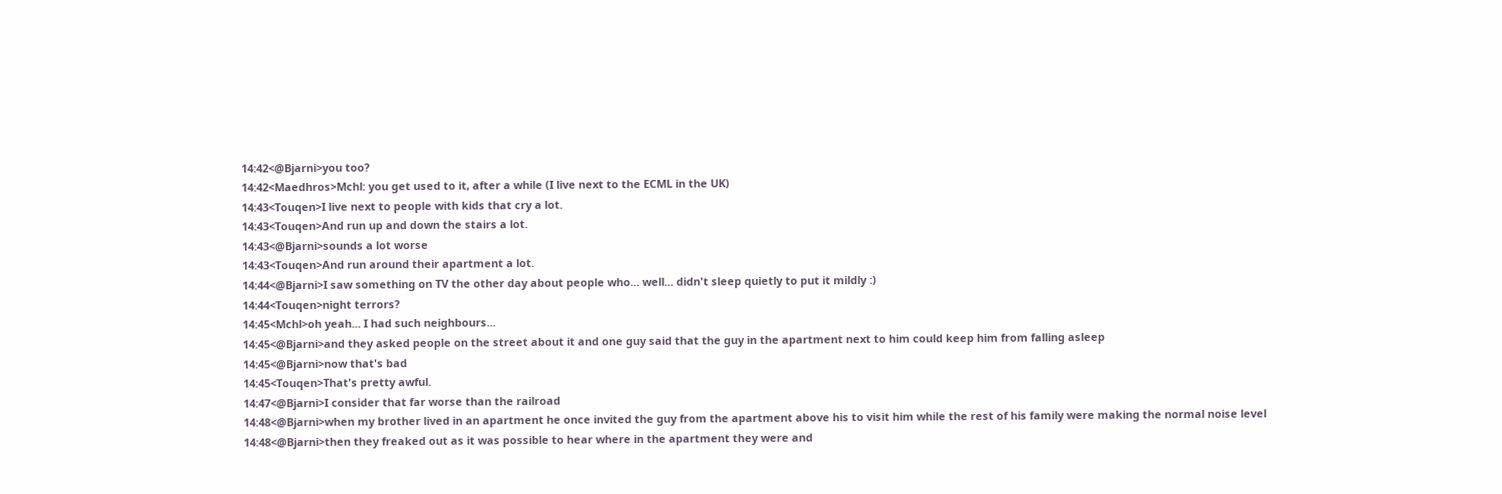14:42<@Bjarni>you too?
14:42<Maedhros>Mchl: you get used to it, after a while (I live next to the ECML in the UK)
14:43<Touqen>I live next to people with kids that cry a lot.
14:43<Touqen>And run up and down the stairs a lot.
14:43<@Bjarni>sounds a lot worse
14:43<Touqen>And run around their apartment a lot.
14:44<@Bjarni>I saw something on TV the other day about people who... well... didn't sleep quietly to put it mildly :)
14:44<Touqen>night terrors?
14:45<Mchl>oh yeah... I had such neighbours...
14:45<@Bjarni>and they asked people on the street about it and one guy said that the guy in the apartment next to him could keep him from falling asleep
14:45<@Bjarni>now that's bad
14:45<Touqen>That's pretty awful.
14:47<@Bjarni>I consider that far worse than the railroad
14:48<@Bjarni>when my brother lived in an apartment he once invited the guy from the apartment above his to visit him while the rest of his family were making the normal noise level
14:48<@Bjarni>then they freaked out as it was possible to hear where in the apartment they were and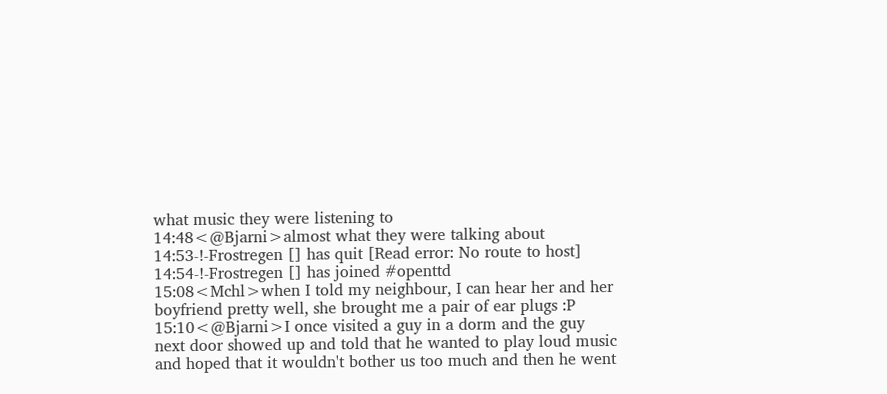what music they were listening to
14:48<@Bjarni>almost what they were talking about
14:53-!-Frostregen [] has quit [Read error: No route to host]
14:54-!-Frostregen [] has joined #openttd
15:08<Mchl>when I told my neighbour, I can hear her and her boyfriend pretty well, she brought me a pair of ear plugs :P
15:10<@Bjarni>I once visited a guy in a dorm and the guy next door showed up and told that he wanted to play loud music and hoped that it wouldn't bother us too much and then he went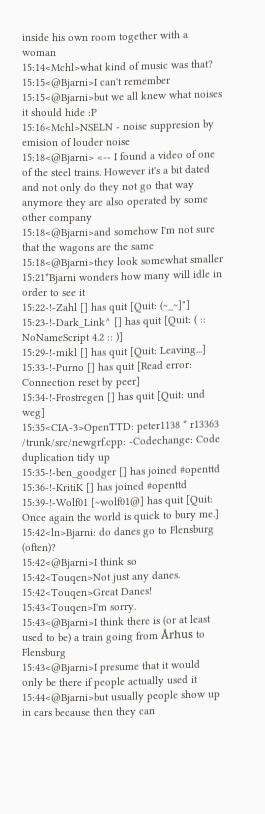inside his own room together with a woman
15:14<Mchl>what kind of music was that?
15:15<@Bjarni>I can't remember
15:15<@Bjarni>but we all knew what noises it should hide :P
15:16<Mchl>NSELN - noise suppresion by emision of louder noise
15:18<@Bjarni> <-- I found a video of one of the steel trains. However it's a bit dated and not only do they not go that way anymore they are also operated by some other company
15:18<@Bjarni>and somehow I'm not sure that the wagons are the same
15:18<@Bjarni>they look somewhat smaller
15:21*Bjarni wonders how many will idle in order to see it
15:22-!-Zahl [] has quit [Quit: (~_~]"]
15:23-!-Dark_Link^ [] has quit [Quit: ( :: NoNameScript 4.2 :: )]
15:29-!-mikl [] has quit [Quit: Leaving...]
15:33-!-Purno [] has quit [Read error: Connection reset by peer]
15:34-!-Frostregen [] has quit [Quit: und weg]
15:35<CIA-3>OpenTTD: peter1138 * r13363 /trunk/src/newgrf.cpp: -Codechange: Code duplication tidy up
15:35-!-ben_goodger [] has joined #openttd
15:36-!-KritiK [] has joined #openttd
15:39-!-Wolf01 [~wolf01@] has quit [Quit: Once again the world is quick to bury me.]
15:42<ln>Bjarni: do danes go to Flensburg (often)?
15:42<@Bjarni>I think so
15:42<Touqen>Not just any danes.
15:42<Touqen>Great Danes!
15:43<Touqen>I'm sorry.
15:43<@Bjarni>I think there is (or at least used to be) a train going from Århus to Flensburg
15:43<@Bjarni>I presume that it would only be there if people actually used it
15:44<@Bjarni>but usually people show up in cars because then they can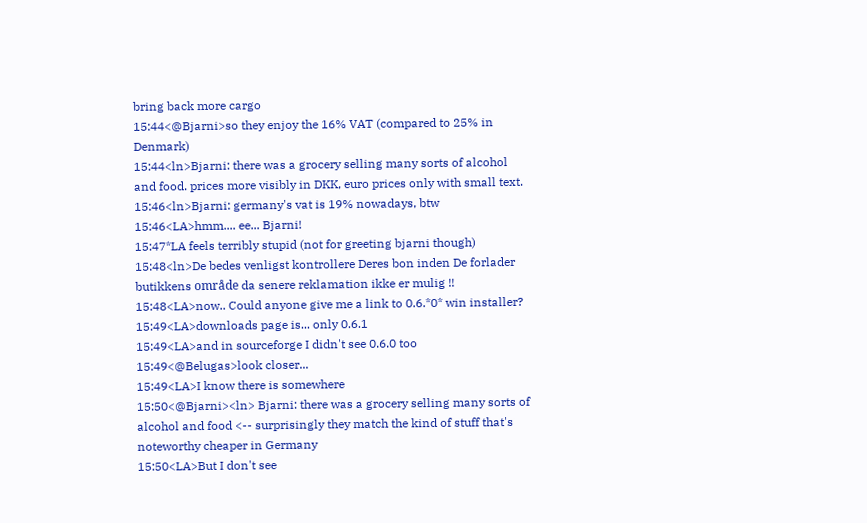bring back more cargo
15:44<@Bjarni>so they enjoy the 16% VAT (compared to 25% in Denmark)
15:44<ln>Bjarni: there was a grocery selling many sorts of alcohol and food. prices more visibly in DKK, euro prices only with small text.
15:46<ln>Bjarni: germany's vat is 19% nowadays, btw
15:46<LA>hmm.... ee... Bjarni!
15:47*LA feels terribly stupid (not for greeting bjarni though)
15:48<ln>De bedes venligst kontrollere Deres bon inden De forlader butikkens område da senere reklamation ikke er mulig !!
15:48<LA>now.. Could anyone give me a link to 0.6.*0* win installer?
15:49<LA>downloads page is... only 0.6.1
15:49<LA>and in sourceforge I didn't see 0.6.0 too
15:49<@Belugas>look closer...
15:49<LA>I know there is somewhere
15:50<@Bjarni><ln> Bjarni: there was a grocery selling many sorts of alcohol and food <-- surprisingly they match the kind of stuff that's noteworthy cheaper in Germany
15:50<LA>But I don't see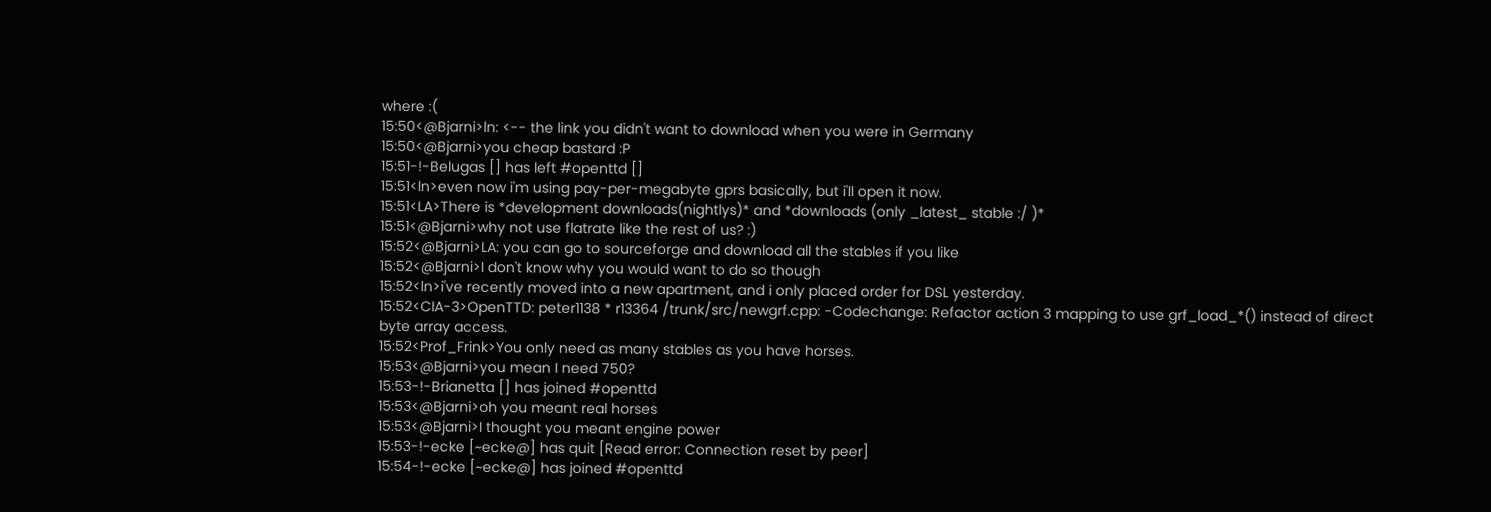where :(
15:50<@Bjarni>ln: <-- the link you didn't want to download when you were in Germany
15:50<@Bjarni>you cheap bastard :P
15:51-!-Belugas [] has left #openttd []
15:51<ln>even now i'm using pay-per-megabyte gprs basically, but i'll open it now.
15:51<LA>There is *development downloads(nightlys)* and *downloads (only _latest_ stable :/ )*
15:51<@Bjarni>why not use flatrate like the rest of us? :)
15:52<@Bjarni>LA: you can go to sourceforge and download all the stables if you like
15:52<@Bjarni>I don't know why you would want to do so though
15:52<ln>i've recently moved into a new apartment, and i only placed order for DSL yesterday.
15:52<CIA-3>OpenTTD: peter1138 * r13364 /trunk/src/newgrf.cpp: -Codechange: Refactor action 3 mapping to use grf_load_*() instead of direct byte array access.
15:52<Prof_Frink>You only need as many stables as you have horses.
15:53<@Bjarni>you mean I need 750?
15:53-!-Brianetta [] has joined #openttd
15:53<@Bjarni>oh you meant real horses
15:53<@Bjarni>I thought you meant engine power
15:53-!-ecke [~ecke@] has quit [Read error: Connection reset by peer]
15:54-!-ecke [~ecke@] has joined #openttd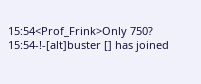15:54<Prof_Frink>Only 750?
15:54-!-[alt]buster [] has joined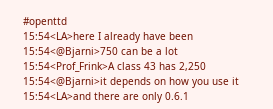#openttd
15:54<LA>here I already have been
15:54<@Bjarni>750 can be a lot
15:54<Prof_Frink>A class 43 has 2,250
15:54<@Bjarni>it depends on how you use it
15:54<LA>and there are only 0.6.1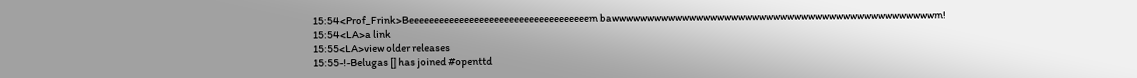15:54<Prof_Frink>Beeeeeeeeeeeeeeeeeeeeeeeeeeeeeeeeeeeem bawwwwwwwwwwwwwwwwwwwwwwwwwwwwwwwwwwwwwwwwwwwwwwm!
15:54<LA>a link
15:55<LA>view older releases
15:55-!-Belugas [] has joined #openttd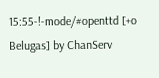15:55-!-mode/#openttd [+o Belugas] by ChanServ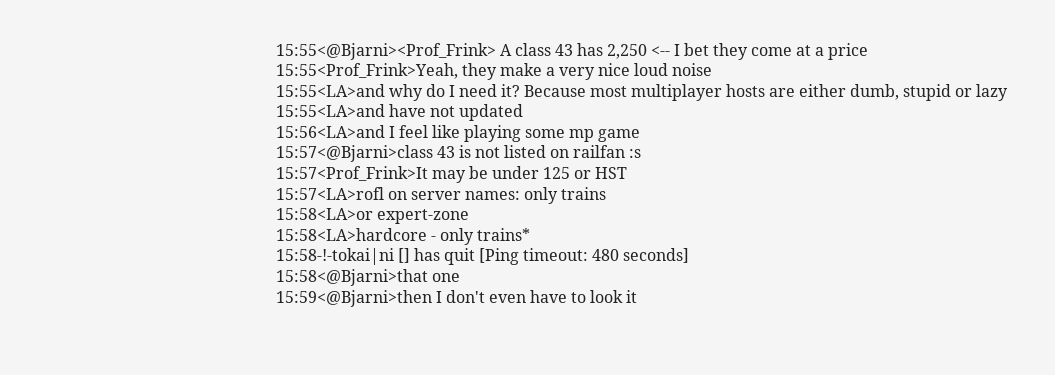15:55<@Bjarni><Prof_Frink> A class 43 has 2,250 <-- I bet they come at a price
15:55<Prof_Frink>Yeah, they make a very nice loud noise
15:55<LA>and why do I need it? Because most multiplayer hosts are either dumb, stupid or lazy
15:55<LA>and have not updated
15:56<LA>and I feel like playing some mp game
15:57<@Bjarni>class 43 is not listed on railfan :s
15:57<Prof_Frink>It may be under 125 or HST
15:57<LA>rofl on server names: only trains
15:58<LA>or expert-zone
15:58<LA>hardcore - only trains*
15:58-!-tokai|ni [] has quit [Ping timeout: 480 seconds]
15:58<@Bjarni>that one
15:59<@Bjarni>then I don't even have to look it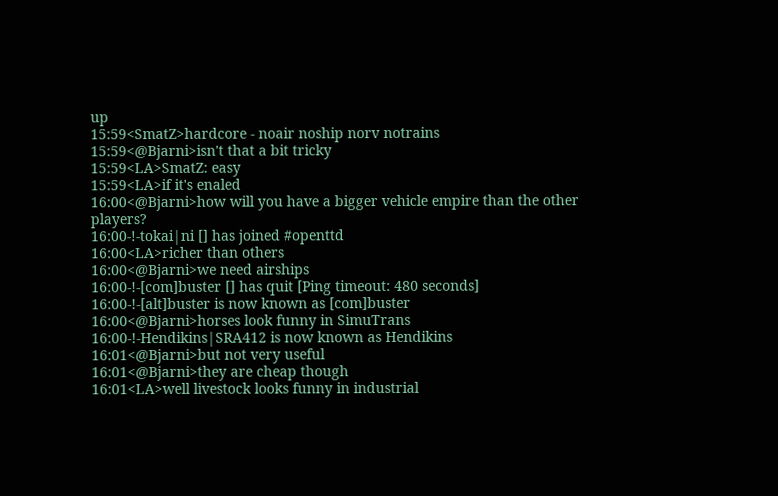up
15:59<SmatZ>hardcore - noair noship norv notrains
15:59<@Bjarni>isn't that a bit tricky
15:59<LA>SmatZ: easy
15:59<LA>if it's enaled
16:00<@Bjarni>how will you have a bigger vehicle empire than the other players?
16:00-!-tokai|ni [] has joined #openttd
16:00<LA>richer than others
16:00<@Bjarni>we need airships
16:00-!-[com]buster [] has quit [Ping timeout: 480 seconds]
16:00-!-[alt]buster is now known as [com]buster
16:00<@Bjarni>horses look funny in SimuTrans
16:00-!-Hendikins|SRA412 is now known as Hendikins
16:01<@Bjarni>but not very useful
16:01<@Bjarni>they are cheap though
16:01<LA>well livestock looks funny in industrial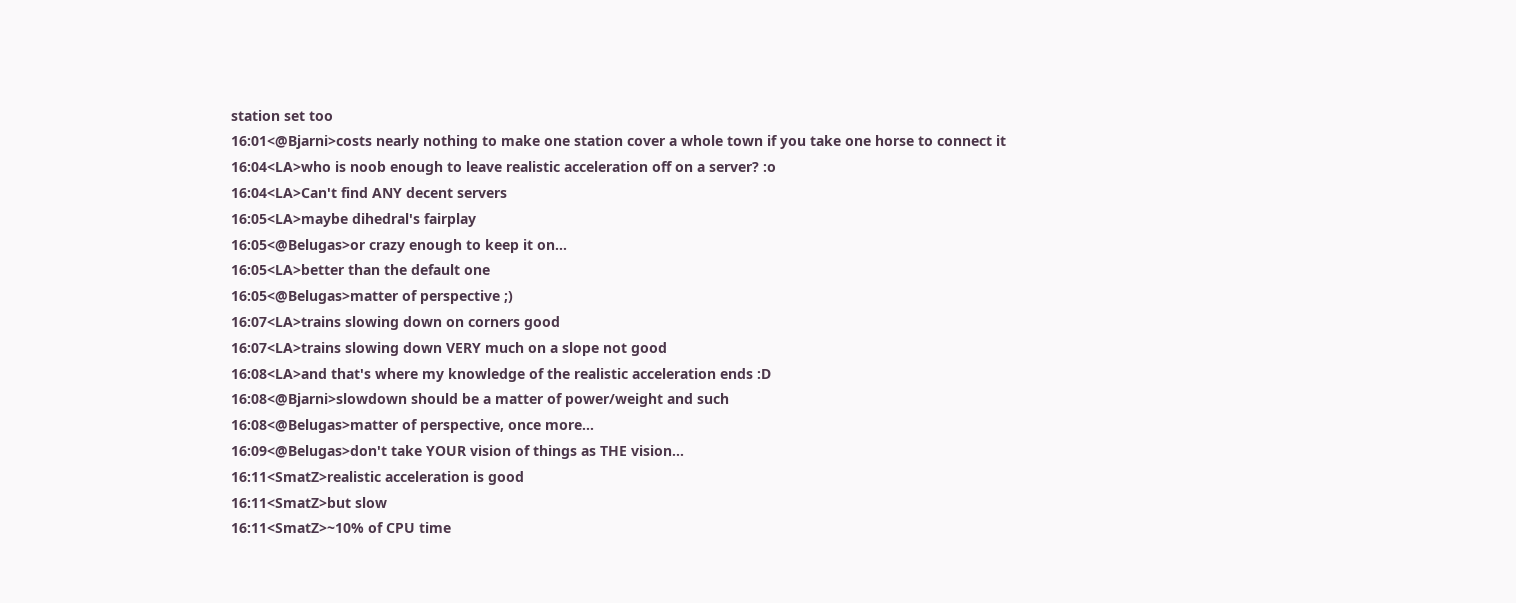station set too
16:01<@Bjarni>costs nearly nothing to make one station cover a whole town if you take one horse to connect it
16:04<LA>who is noob enough to leave realistic acceleration off on a server? :o
16:04<LA>Can't find ANY decent servers
16:05<LA>maybe dihedral's fairplay
16:05<@Belugas>or crazy enough to keep it on...
16:05<LA>better than the default one
16:05<@Belugas>matter of perspective ;)
16:07<LA>trains slowing down on corners good
16:07<LA>trains slowing down VERY much on a slope not good
16:08<LA>and that's where my knowledge of the realistic acceleration ends :D
16:08<@Bjarni>slowdown should be a matter of power/weight and such
16:08<@Belugas>matter of perspective, once more...
16:09<@Belugas>don't take YOUR vision of things as THE vision...
16:11<SmatZ>realistic acceleration is good
16:11<SmatZ>but slow
16:11<SmatZ>~10% of CPU time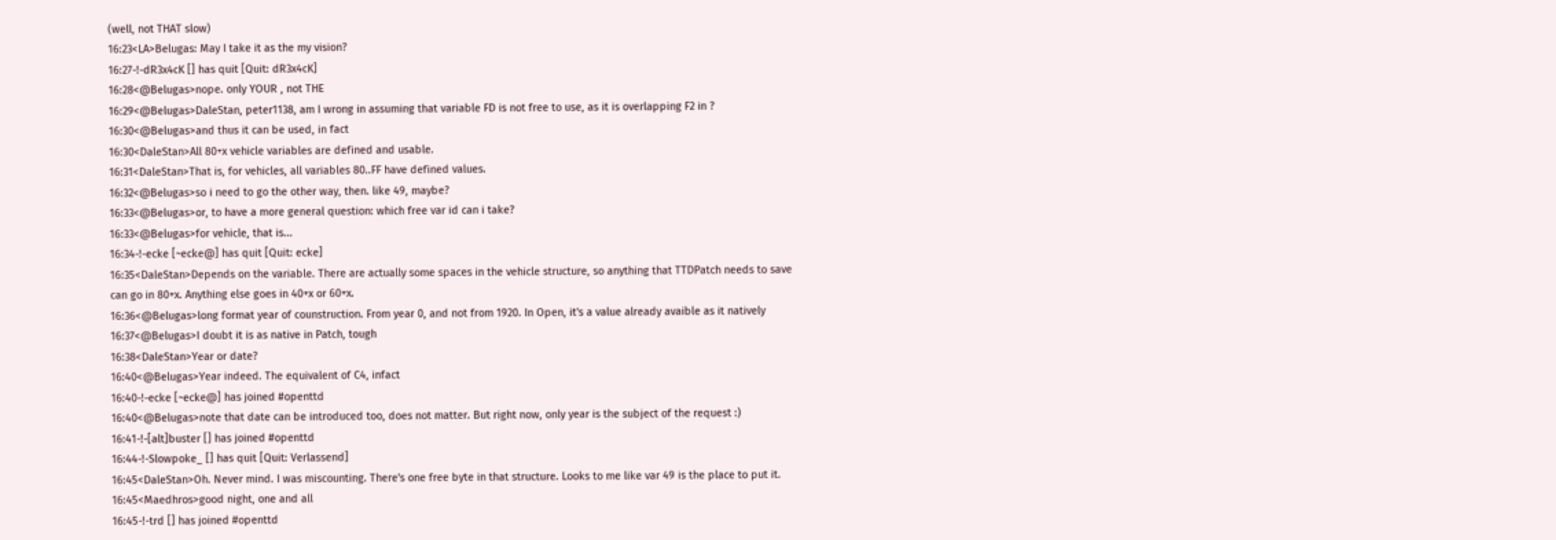(well, not THAT slow)
16:23<LA>Belugas: May I take it as the my vision?
16:27-!-dR3x4cK [] has quit [Quit: dR3x4cK]
16:28<@Belugas>nope. only YOUR , not THE
16:29<@Belugas>DaleStan, peter1138, am I wrong in assuming that variable FD is not free to use, as it is overlapping F2 in ?
16:30<@Belugas>and thus it can be used, in fact
16:30<DaleStan>All 80+x vehicle variables are defined and usable.
16:31<DaleStan>That is, for vehicles, all variables 80..FF have defined values.
16:32<@Belugas>so i need to go the other way, then. like 49, maybe?
16:33<@Belugas>or, to have a more general question: which free var id can i take?
16:33<@Belugas>for vehicle, that is...
16:34-!-ecke [~ecke@] has quit [Quit: ecke]
16:35<DaleStan>Depends on the variable. There are actually some spaces in the vehicle structure, so anything that TTDPatch needs to save can go in 80+x. Anything else goes in 40+x or 60+x.
16:36<@Belugas>long format year of counstruction. From year 0, and not from 1920. In Open, it's a value already avaible as it natively
16:37<@Belugas>I doubt it is as native in Patch, tough
16:38<DaleStan>Year or date?
16:40<@Belugas>Year indeed. The equivalent of C4, infact
16:40-!-ecke [~ecke@] has joined #openttd
16:40<@Belugas>note that date can be introduced too, does not matter. But right now, only year is the subject of the request :)
16:41-!-[alt]buster [] has joined #openttd
16:44-!-Slowpoke_ [] has quit [Quit: Verlassend]
16:45<DaleStan>Oh. Never mind. I was miscounting. There's one free byte in that structure. Looks to me like var 49 is the place to put it.
16:45<Maedhros>good night, one and all
16:45-!-trd [] has joined #openttd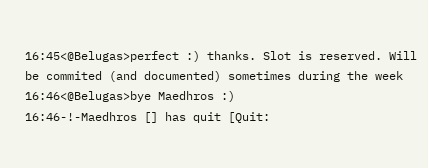16:45<@Belugas>perfect :) thanks. Slot is reserved. Will be commited (and documented) sometimes during the week
16:46<@Belugas>bye Maedhros :)
16:46-!-Maedhros [] has quit [Quit: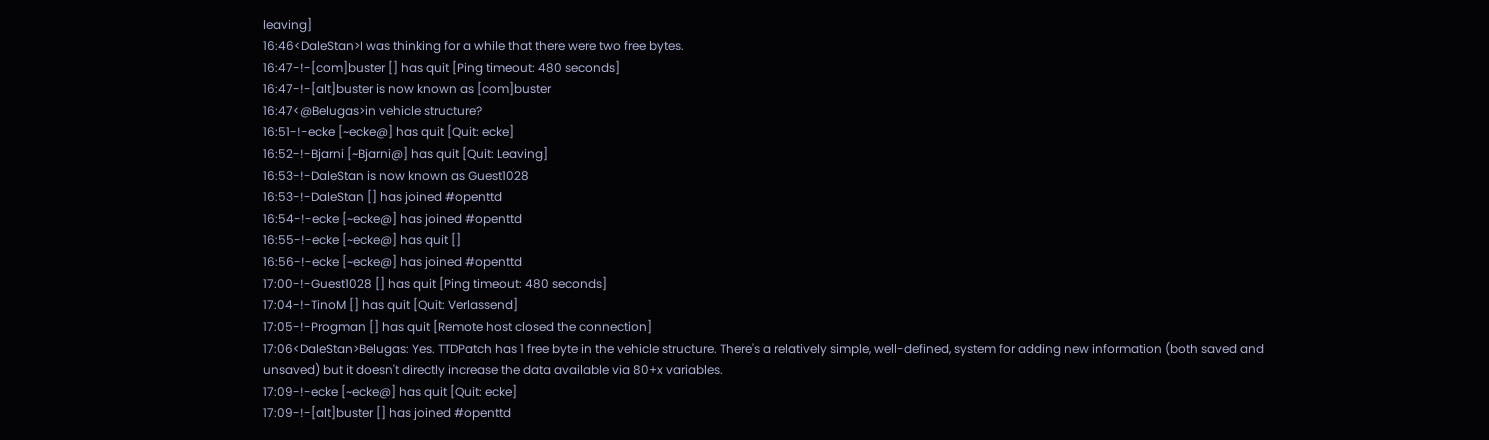leaving]
16:46<DaleStan>I was thinking for a while that there were two free bytes.
16:47-!-[com]buster [] has quit [Ping timeout: 480 seconds]
16:47-!-[alt]buster is now known as [com]buster
16:47<@Belugas>in vehicle structure?
16:51-!-ecke [~ecke@] has quit [Quit: ecke]
16:52-!-Bjarni [~Bjarni@] has quit [Quit: Leaving]
16:53-!-DaleStan is now known as Guest1028
16:53-!-DaleStan [] has joined #openttd
16:54-!-ecke [~ecke@] has joined #openttd
16:55-!-ecke [~ecke@] has quit []
16:56-!-ecke [~ecke@] has joined #openttd
17:00-!-Guest1028 [] has quit [Ping timeout: 480 seconds]
17:04-!-TinoM [] has quit [Quit: Verlassend]
17:05-!-Progman [] has quit [Remote host closed the connection]
17:06<DaleStan>Belugas: Yes. TTDPatch has 1 free byte in the vehicle structure. There's a relatively simple, well-defined, system for adding new information (both saved and unsaved) but it doesn't directly increase the data available via 80+x variables.
17:09-!-ecke [~ecke@] has quit [Quit: ecke]
17:09-!-[alt]buster [] has joined #openttd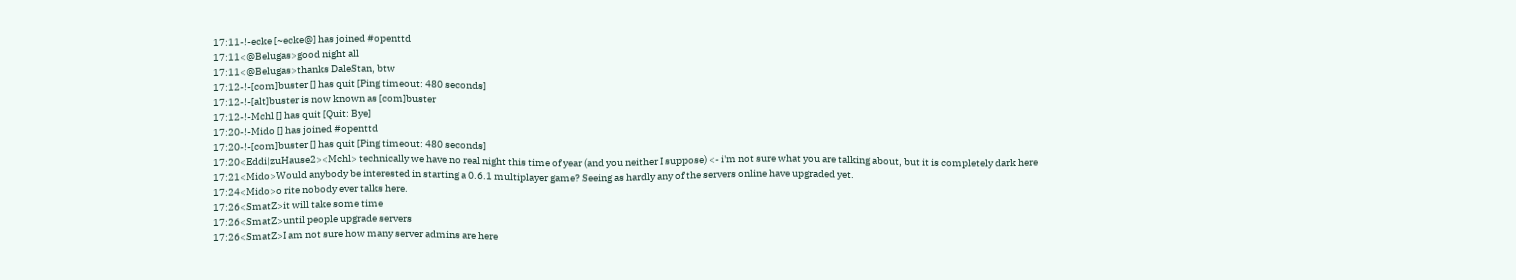17:11-!-ecke [~ecke@] has joined #openttd
17:11<@Belugas>good night all
17:11<@Belugas>thanks DaleStan, btw
17:12-!-[com]buster [] has quit [Ping timeout: 480 seconds]
17:12-!-[alt]buster is now known as [com]buster
17:12-!-Mchl [] has quit [Quit: Bye]
17:20-!-Mido [] has joined #openttd
17:20-!-[com]buster [] has quit [Ping timeout: 480 seconds]
17:20<Eddi|zuHause2><Mchl> technically we have no real night this time of year (and you neither I suppose) <- i'm not sure what you are talking about, but it is completely dark here
17:21<Mido>Would anybody be interested in starting a 0.6.1 multiplayer game? Seeing as hardly any of the servers online have upgraded yet.
17:24<Mido>o rite nobody ever talks here.
17:26<SmatZ>it will take some time
17:26<SmatZ>until people upgrade servers
17:26<SmatZ>I am not sure how many server admins are here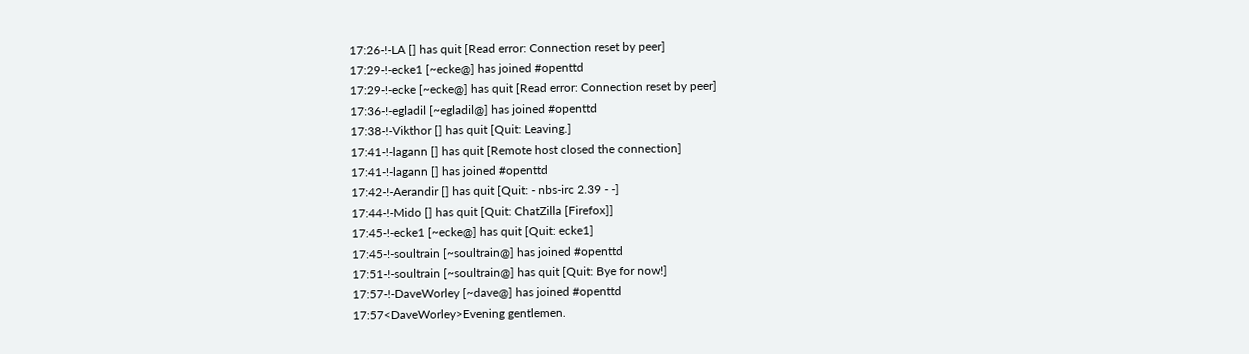17:26-!-LA [] has quit [Read error: Connection reset by peer]
17:29-!-ecke1 [~ecke@] has joined #openttd
17:29-!-ecke [~ecke@] has quit [Read error: Connection reset by peer]
17:36-!-egladil [~egladil@] has joined #openttd
17:38-!-Vikthor [] has quit [Quit: Leaving.]
17:41-!-lagann [] has quit [Remote host closed the connection]
17:41-!-lagann [] has joined #openttd
17:42-!-Aerandir [] has quit [Quit: - nbs-irc 2.39 - -]
17:44-!-Mido [] has quit [Quit: ChatZilla [Firefox]]
17:45-!-ecke1 [~ecke@] has quit [Quit: ecke1]
17:45-!-soultrain [~soultrain@] has joined #openttd
17:51-!-soultrain [~soultrain@] has quit [Quit: Bye for now!]
17:57-!-DaveWorley [~dave@] has joined #openttd
17:57<DaveWorley>Evening gentlemen.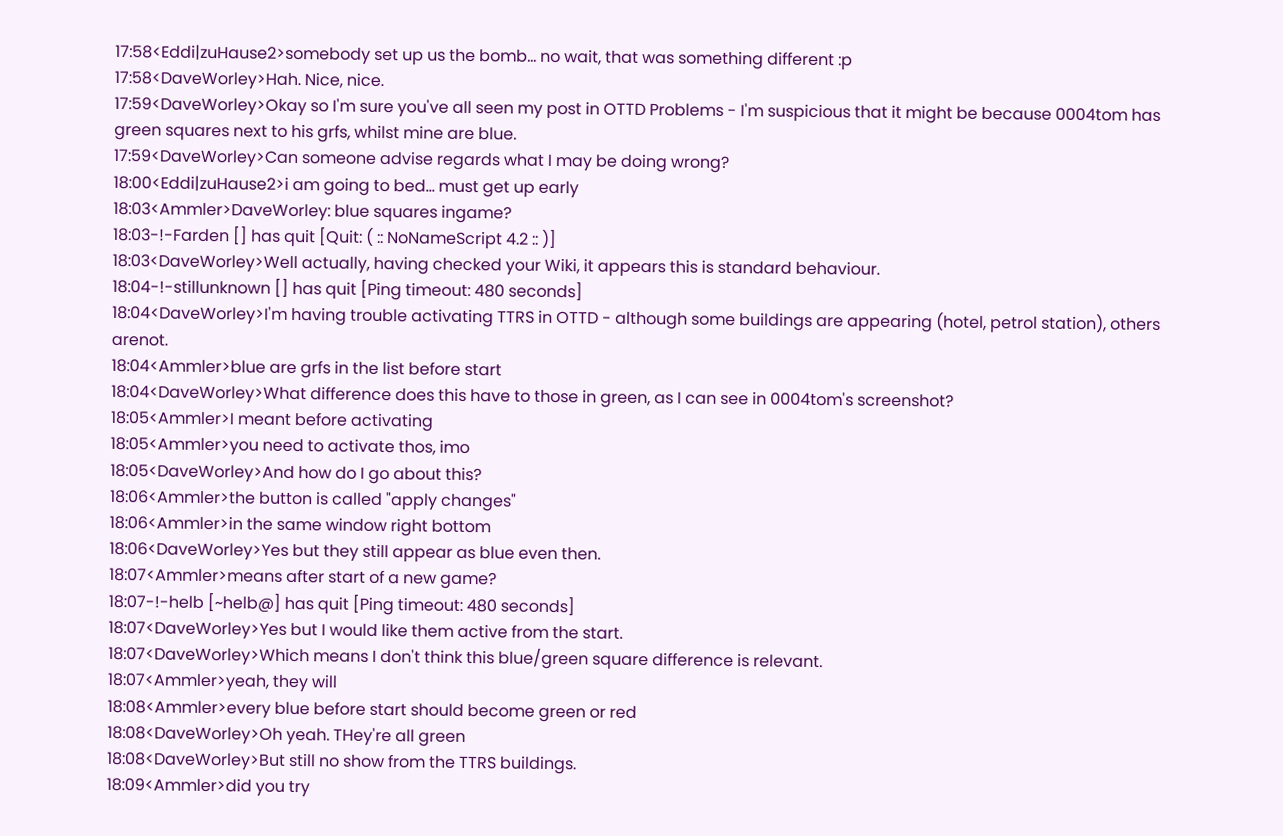17:58<Eddi|zuHause2>somebody set up us the bomb... no wait, that was something different :p
17:58<DaveWorley>Hah. Nice, nice.
17:59<DaveWorley>Okay so I'm sure you've all seen my post in OTTD Problems - I'm suspicious that it might be because 0004tom has green squares next to his grfs, whilst mine are blue.
17:59<DaveWorley>Can someone advise regards what I may be doing wrong?
18:00<Eddi|zuHause2>i am going to bed... must get up early
18:03<Ammler>DaveWorley: blue squares ingame?
18:03-!-Farden [] has quit [Quit: ( :: NoNameScript 4.2 :: )]
18:03<DaveWorley>Well actually, having checked your Wiki, it appears this is standard behaviour.
18:04-!-stillunknown [] has quit [Ping timeout: 480 seconds]
18:04<DaveWorley>I'm having trouble activating TTRS in OTTD - although some buildings are appearing (hotel, petrol station), others arenot.
18:04<Ammler>blue are grfs in the list before start
18:04<DaveWorley>What difference does this have to those in green, as I can see in 0004tom's screenshot?
18:05<Ammler>I meant before activating
18:05<Ammler>you need to activate thos, imo
18:05<DaveWorley>And how do I go about this?
18:06<Ammler>the button is called "apply changes"
18:06<Ammler>in the same window right bottom
18:06<DaveWorley>Yes but they still appear as blue even then.
18:07<Ammler>means after start of a new game?
18:07-!-helb [~helb@] has quit [Ping timeout: 480 seconds]
18:07<DaveWorley>Yes but I would like them active from the start.
18:07<DaveWorley>Which means I don't think this blue/green square difference is relevant.
18:07<Ammler>yeah, they will
18:08<Ammler>every blue before start should become green or red
18:08<DaveWorley>Oh yeah. THey're all green
18:08<DaveWorley>But still no show from the TTRS buildings.
18:09<Ammler>did you try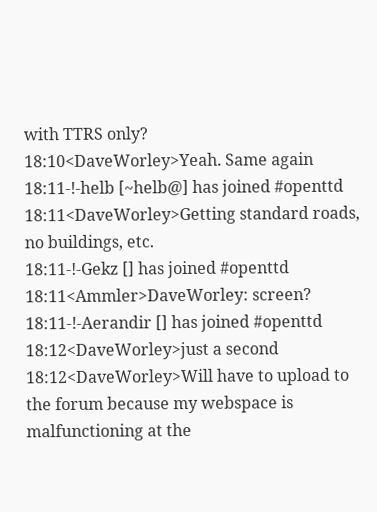with TTRS only?
18:10<DaveWorley>Yeah. Same again
18:11-!-helb [~helb@] has joined #openttd
18:11<DaveWorley>Getting standard roads, no buildings, etc.
18:11-!-Gekz [] has joined #openttd
18:11<Ammler>DaveWorley: screen?
18:11-!-Aerandir [] has joined #openttd
18:12<DaveWorley>just a second
18:12<DaveWorley>Will have to upload to the forum because my webspace is malfunctioning at the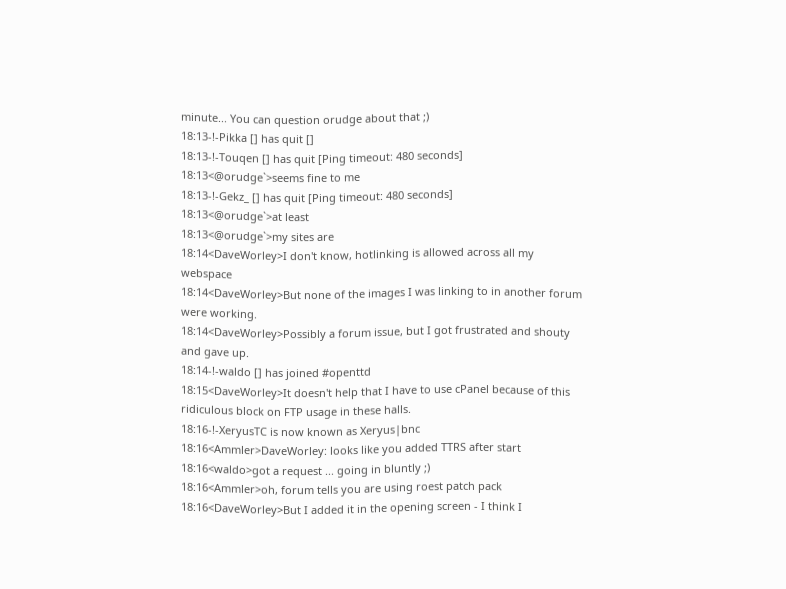minute... You can question orudge about that ;)
18:13-!-Pikka [] has quit []
18:13-!-Touqen [] has quit [Ping timeout: 480 seconds]
18:13<@orudge`>seems fine to me
18:13-!-Gekz_ [] has quit [Ping timeout: 480 seconds]
18:13<@orudge`>at least
18:13<@orudge`>my sites are
18:14<DaveWorley>I don't know, hotlinking is allowed across all my webspace
18:14<DaveWorley>But none of the images I was linking to in another forum were working.
18:14<DaveWorley>Possibly a forum issue, but I got frustrated and shouty and gave up.
18:14-!-waldo [] has joined #openttd
18:15<DaveWorley>It doesn't help that I have to use cPanel because of this ridiculous block on FTP usage in these halls.
18:16-!-XeryusTC is now known as Xeryus|bnc
18:16<Ammler>DaveWorley: looks like you added TTRS after start
18:16<waldo>got a request ... going in bluntly ;)
18:16<Ammler>oh, forum tells you are using roest patch pack
18:16<DaveWorley>But I added it in the opening screen - I think I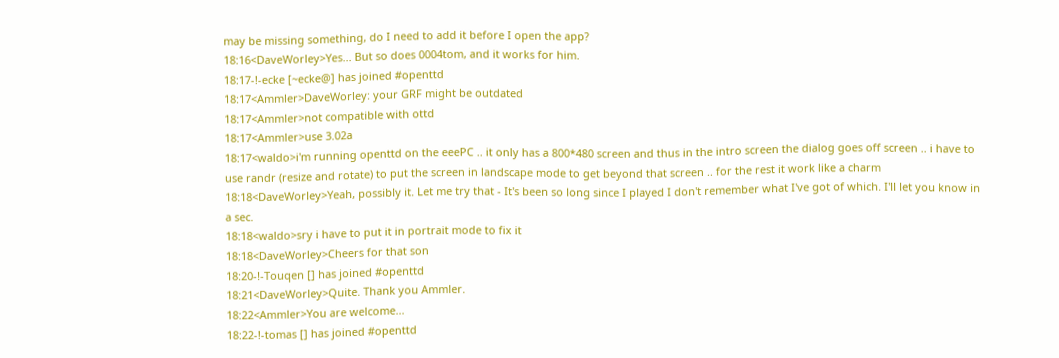may be missing something, do I need to add it before I open the app?
18:16<DaveWorley>Yes... But so does 0004tom, and it works for him.
18:17-!-ecke [~ecke@] has joined #openttd
18:17<Ammler>DaveWorley: your GRF might be outdated
18:17<Ammler>not compatible with ottd
18:17<Ammler>use 3.02a
18:17<waldo>i'm running openttd on the eeePC .. it only has a 800*480 screen and thus in the intro screen the dialog goes off screen .. i have to use randr (resize and rotate) to put the screen in landscape mode to get beyond that screen .. for the rest it work like a charm
18:18<DaveWorley>Yeah, possibly it. Let me try that - It's been so long since I played I don't remember what I've got of which. I'll let you know in a sec.
18:18<waldo>sry i have to put it in portrait mode to fix it
18:18<DaveWorley>Cheers for that son
18:20-!-Touqen [] has joined #openttd
18:21<DaveWorley>Quite. Thank you Ammler.
18:22<Ammler>You are welcome...
18:22-!-tomas [] has joined #openttd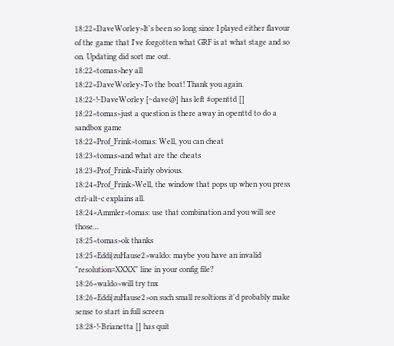18:22<DaveWorley>It's been so long since I played either flavour of the game that I've forgotten what GRF is at what stage and so on. Updating did sort me out.
18:22<tomas>hey all
18:22<DaveWorley>To the boat! Thank you again.
18:22-!-DaveWorley [~dave@] has left #openttd []
18:22<tomas>just a question is there away in openttd to do a sandbox game
18:22<Prof_Frink>tomas: Well, you can cheat
18:23<tomas>and what are the cheats
18:23<Prof_Frink>Fairly obvious.
18:24<Prof_Frink>Well, the window that pops up when you press ctrl-alt-c explains all.
18:24<Ammler>tomas: use that combination and you will see those...
18:25<tomas>ok thanks
18:25<Eddi|zuHause2>waldo: maybe you have an invalid "resolution=XXXX" line in your config file?
18:26<waldo>will try tnx
18:26<Eddi|zuHause2>on such small resoltions it'd probably make sense to start in full screen
18:28-!-Brianetta [] has quit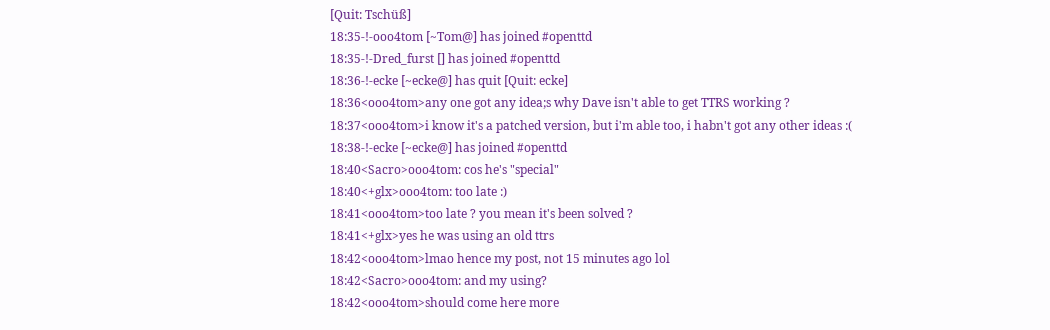[Quit: Tschüß]
18:35-!-ooo4tom [~Tom@] has joined #openttd
18:35-!-Dred_furst [] has joined #openttd
18:36-!-ecke [~ecke@] has quit [Quit: ecke]
18:36<ooo4tom>any one got any idea;s why Dave isn't able to get TTRS working ?
18:37<ooo4tom>i know it's a patched version, but i'm able too, i habn't got any other ideas :(
18:38-!-ecke [~ecke@] has joined #openttd
18:40<Sacro>ooo4tom: cos he's "special"
18:40<+glx>ooo4tom: too late :)
18:41<ooo4tom>too late ? you mean it's been solved ?
18:41<+glx>yes he was using an old ttrs
18:42<ooo4tom>lmao hence my post, not 15 minutes ago lol
18:42<Sacro>ooo4tom: and my using?
18:42<ooo4tom>should come here more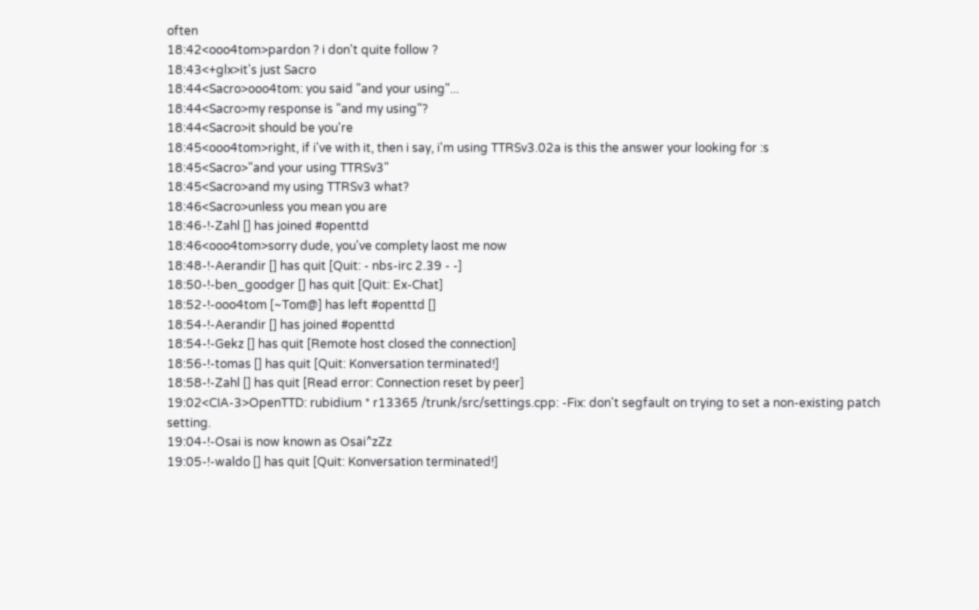often
18:42<ooo4tom>pardon ? i don't quite follow ?
18:43<+glx>it's just Sacro
18:44<Sacro>ooo4tom: you said "and your using"...
18:44<Sacro>my response is "and my using"?
18:44<Sacro>it should be you're
18:45<ooo4tom>right, if i've with it, then i say, i'm using TTRSv3.02a is this the answer your looking for :s
18:45<Sacro>"and your using TTRSv3"
18:45<Sacro>and my using TTRSv3 what?
18:46<Sacro>unless you mean you are
18:46-!-Zahl [] has joined #openttd
18:46<ooo4tom>sorry dude, you've complety laost me now
18:48-!-Aerandir [] has quit [Quit: - nbs-irc 2.39 - -]
18:50-!-ben_goodger [] has quit [Quit: Ex-Chat]
18:52-!-ooo4tom [~Tom@] has left #openttd []
18:54-!-Aerandir [] has joined #openttd
18:54-!-Gekz [] has quit [Remote host closed the connection]
18:56-!-tomas [] has quit [Quit: Konversation terminated!]
18:58-!-Zahl [] has quit [Read error: Connection reset by peer]
19:02<CIA-3>OpenTTD: rubidium * r13365 /trunk/src/settings.cpp: -Fix: don't segfault on trying to set a non-existing patch setting.
19:04-!-Osai is now known as Osai^zZz
19:05-!-waldo [] has quit [Quit: Konversation terminated!]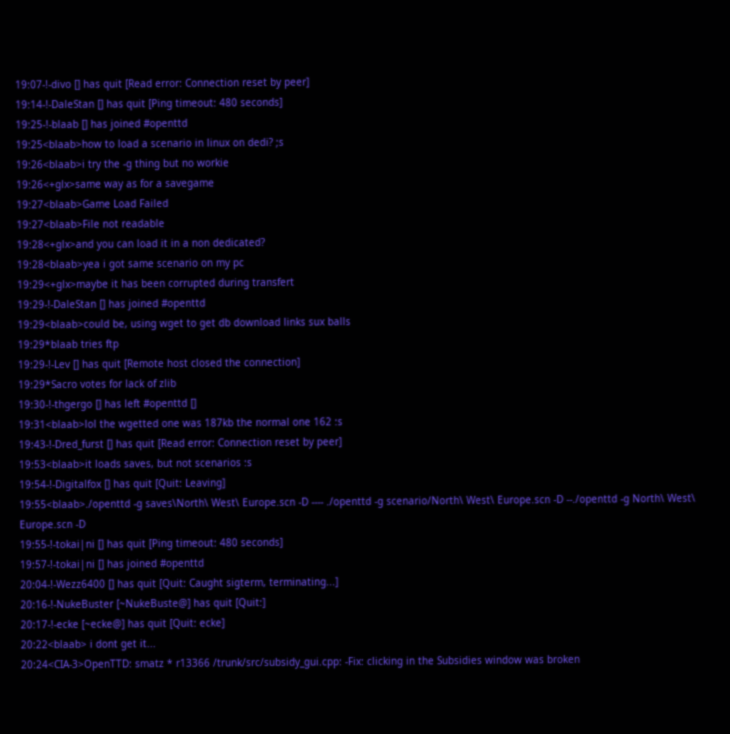19:07-!-divo [] has quit [Read error: Connection reset by peer]
19:14-!-DaleStan [] has quit [Ping timeout: 480 seconds]
19:25-!-blaab [] has joined #openttd
19:25<blaab>how to load a scenario in linux on dedi? ;s
19:26<blaab>i try the -g thing but no workie
19:26<+glx>same way as for a savegame
19:27<blaab>Game Load Failed
19:27<blaab>File not readable
19:28<+glx>and you can load it in a non dedicated?
19:28<blaab>yea i got same scenario on my pc
19:29<+glx>maybe it has been corrupted during transfert
19:29-!-DaleStan [] has joined #openttd
19:29<blaab>could be, using wget to get db download links sux balls
19:29*blaab tries ftp
19:29-!-Lev [] has quit [Remote host closed the connection]
19:29*Sacro votes for lack of zlib
19:30-!-thgergo [] has left #openttd []
19:31<blaab>lol the wgetted one was 187kb the normal one 162 :s
19:43-!-Dred_furst [] has quit [Read error: Connection reset by peer]
19:53<blaab>it loads saves, but not scenarios :s
19:54-!-Digitalfox [] has quit [Quit: Leaving]
19:55<blaab>./openttd -g saves\North\ West\ Europe.scn -D ---- ./openttd -g scenario/North\ West\ Europe.scn -D --./openttd -g North\ West\ Europe.scn -D
19:55-!-tokai|ni [] has quit [Ping timeout: 480 seconds]
19:57-!-tokai|ni [] has joined #openttd
20:04-!-Wezz6400 [] has quit [Quit: Caught sigterm, terminating...]
20:16-!-NukeBuster [~NukeBuste@] has quit [Quit:]
20:17-!-ecke [~ecke@] has quit [Quit: ecke]
20:22<blaab> i dont get it...
20:24<CIA-3>OpenTTD: smatz * r13366 /trunk/src/subsidy_gui.cpp: -Fix: clicking in the Subsidies window was broken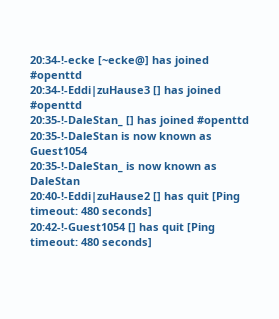20:34-!-ecke [~ecke@] has joined #openttd
20:34-!-Eddi|zuHause3 [] has joined #openttd
20:35-!-DaleStan_ [] has joined #openttd
20:35-!-DaleStan is now known as Guest1054
20:35-!-DaleStan_ is now known as DaleStan
20:40-!-Eddi|zuHause2 [] has quit [Ping timeout: 480 seconds]
20:42-!-Guest1054 [] has quit [Ping timeout: 480 seconds]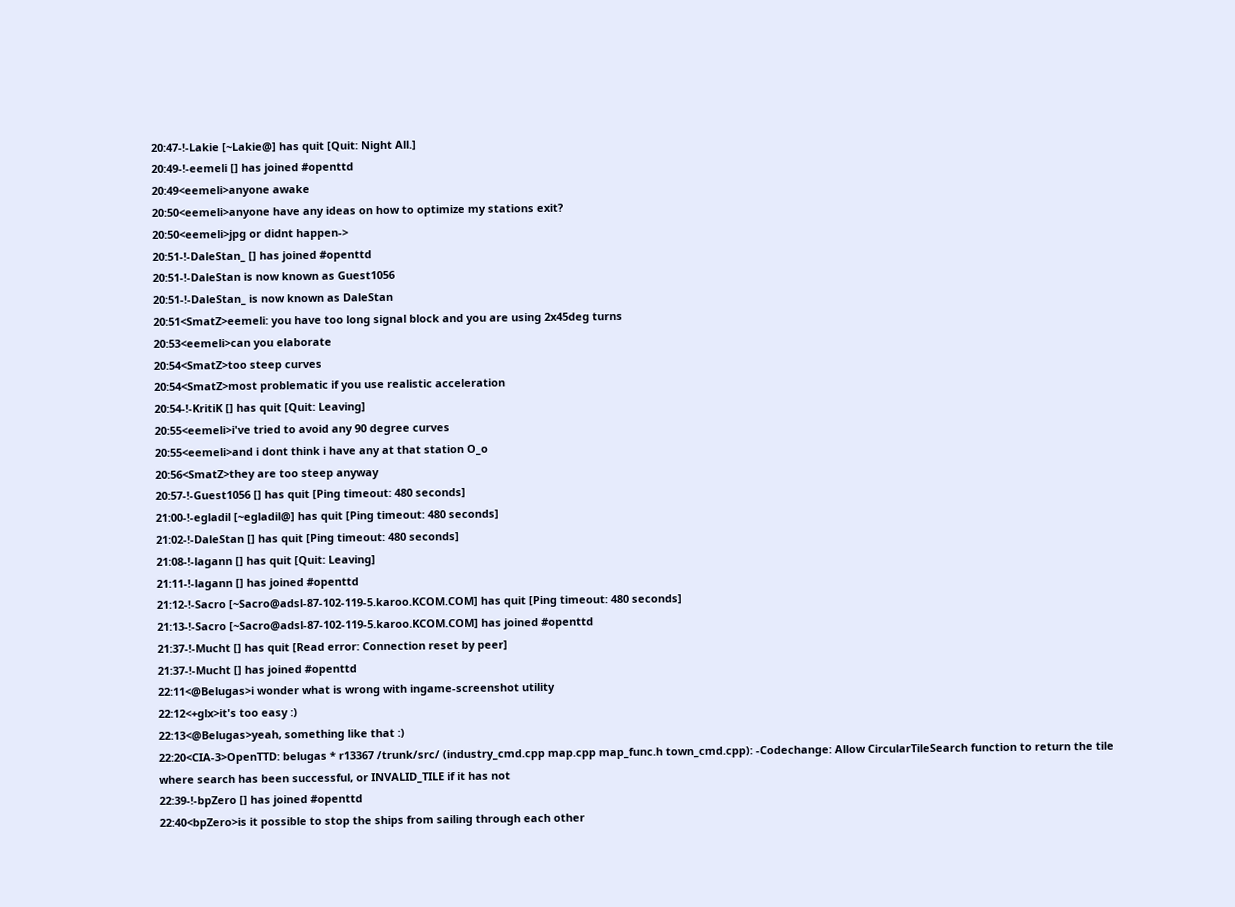20:47-!-Lakie [~Lakie@] has quit [Quit: Night All.]
20:49-!-eemeli [] has joined #openttd
20:49<eemeli>anyone awake
20:50<eemeli>anyone have any ideas on how to optimize my stations exit?
20:50<eemeli>jpg or didnt happen->
20:51-!-DaleStan_ [] has joined #openttd
20:51-!-DaleStan is now known as Guest1056
20:51-!-DaleStan_ is now known as DaleStan
20:51<SmatZ>eemeli: you have too long signal block and you are using 2x45deg turns
20:53<eemeli>can you elaborate
20:54<SmatZ>too steep curves
20:54<SmatZ>most problematic if you use realistic acceleration
20:54-!-KritiK [] has quit [Quit: Leaving]
20:55<eemeli>i've tried to avoid any 90 degree curves
20:55<eemeli>and i dont think i have any at that station O_o
20:56<SmatZ>they are too steep anyway
20:57-!-Guest1056 [] has quit [Ping timeout: 480 seconds]
21:00-!-egladil [~egladil@] has quit [Ping timeout: 480 seconds]
21:02-!-DaleStan [] has quit [Ping timeout: 480 seconds]
21:08-!-lagann [] has quit [Quit: Leaving]
21:11-!-lagann [] has joined #openttd
21:12-!-Sacro [~Sacro@adsl-87-102-119-5.karoo.KCOM.COM] has quit [Ping timeout: 480 seconds]
21:13-!-Sacro [~Sacro@adsl-87-102-119-5.karoo.KCOM.COM] has joined #openttd
21:37-!-Mucht [] has quit [Read error: Connection reset by peer]
21:37-!-Mucht [] has joined #openttd
22:11<@Belugas>i wonder what is wrong with ingame-screenshot utility
22:12<+glx>it's too easy :)
22:13<@Belugas>yeah, something like that :)
22:20<CIA-3>OpenTTD: belugas * r13367 /trunk/src/ (industry_cmd.cpp map.cpp map_func.h town_cmd.cpp): -Codechange: Allow CircularTileSearch function to return the tile where search has been successful, or INVALID_TILE if it has not
22:39-!-bpZero [] has joined #openttd
22:40<bpZero>is it possible to stop the ships from sailing through each other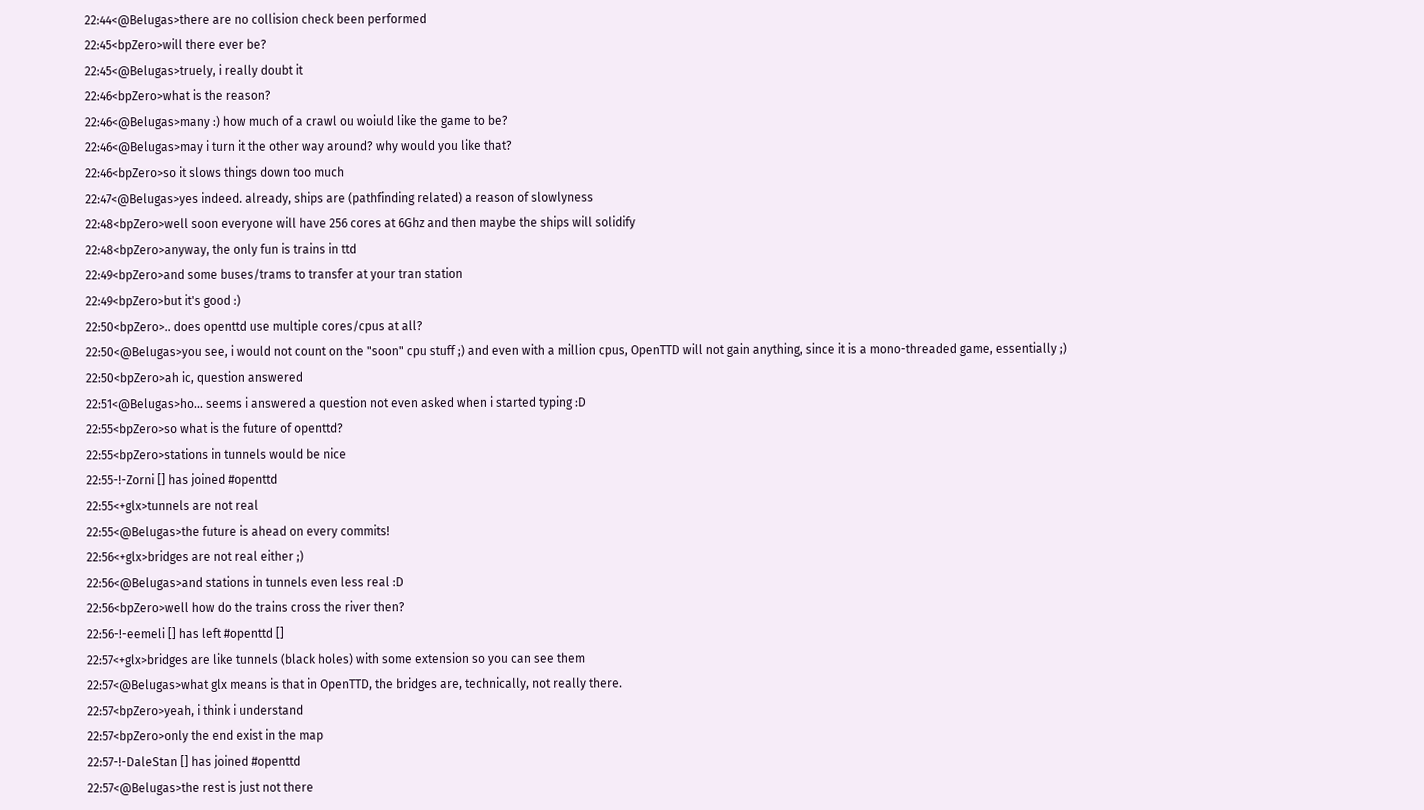22:44<@Belugas>there are no collision check been performed
22:45<bpZero>will there ever be?
22:45<@Belugas>truely, i really doubt it
22:46<bpZero>what is the reason?
22:46<@Belugas>many :) how much of a crawl ou woiuld like the game to be?
22:46<@Belugas>may i turn it the other way around? why would you like that?
22:46<bpZero>so it slows things down too much
22:47<@Belugas>yes indeed. already, ships are (pathfinding related) a reason of slowlyness
22:48<bpZero>well soon everyone will have 256 cores at 6Ghz and then maybe the ships will solidify
22:48<bpZero>anyway, the only fun is trains in ttd
22:49<bpZero>and some buses/trams to transfer at your tran station
22:49<bpZero>but it's good :)
22:50<bpZero>.. does openttd use multiple cores/cpus at all?
22:50<@Belugas>you see, i would not count on the "soon" cpu stuff ;) and even with a million cpus, OpenTTD will not gain anything, since it is a mono-threaded game, essentially ;)
22:50<bpZero>ah ic, question answered
22:51<@Belugas>ho... seems i answered a question not even asked when i started typing :D
22:55<bpZero>so what is the future of openttd?
22:55<bpZero>stations in tunnels would be nice
22:55-!-Zorni [] has joined #openttd
22:55<+glx>tunnels are not real
22:55<@Belugas>the future is ahead on every commits!
22:56<+glx>bridges are not real either ;)
22:56<@Belugas>and stations in tunnels even less real :D
22:56<bpZero>well how do the trains cross the river then?
22:56-!-eemeli [] has left #openttd []
22:57<+glx>bridges are like tunnels (black holes) with some extension so you can see them
22:57<@Belugas>what glx means is that in OpenTTD, the bridges are, technically, not really there.
22:57<bpZero>yeah, i think i understand
22:57<bpZero>only the end exist in the map
22:57-!-DaleStan [] has joined #openttd
22:57<@Belugas>the rest is just not there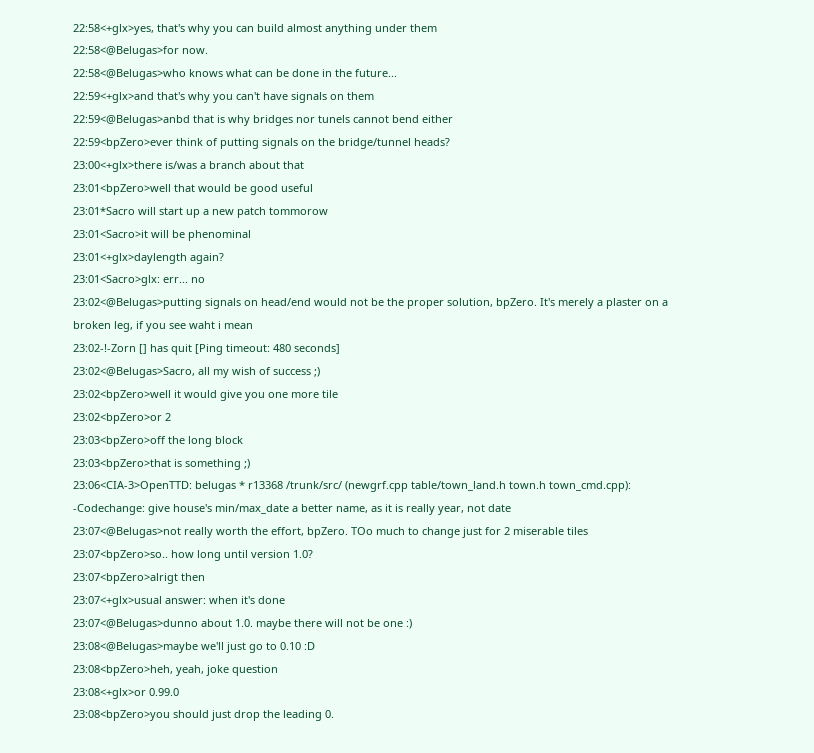22:58<+glx>yes, that's why you can build almost anything under them
22:58<@Belugas>for now.
22:58<@Belugas>who knows what can be done in the future...
22:59<+glx>and that's why you can't have signals on them
22:59<@Belugas>anbd that is why bridges nor tunels cannot bend either
22:59<bpZero>ever think of putting signals on the bridge/tunnel heads?
23:00<+glx>there is/was a branch about that
23:01<bpZero>well that would be good useful
23:01*Sacro will start up a new patch tommorow
23:01<Sacro>it will be phenominal
23:01<+glx>daylength again?
23:01<Sacro>glx: err... no
23:02<@Belugas>putting signals on head/end would not be the proper solution, bpZero. It's merely a plaster on a broken leg, if you see waht i mean
23:02-!-Zorn [] has quit [Ping timeout: 480 seconds]
23:02<@Belugas>Sacro, all my wish of success ;)
23:02<bpZero>well it would give you one more tile
23:02<bpZero>or 2
23:03<bpZero>off the long block
23:03<bpZero>that is something ;)
23:06<CIA-3>OpenTTD: belugas * r13368 /trunk/src/ (newgrf.cpp table/town_land.h town.h town_cmd.cpp): -Codechange: give house's min/max_date a better name, as it is really year, not date
23:07<@Belugas>not really worth the effort, bpZero. TOo much to change just for 2 miserable tiles
23:07<bpZero>so.. how long until version 1.0?
23:07<bpZero>alrigt then
23:07<+glx>usual answer: when it's done
23:07<@Belugas>dunno about 1.0. maybe there will not be one :)
23:08<@Belugas>maybe we'll just go to 0.10 :D
23:08<bpZero>heh, yeah, joke question
23:08<+glx>or 0.99.0
23:08<bpZero>you should just drop the leading 0.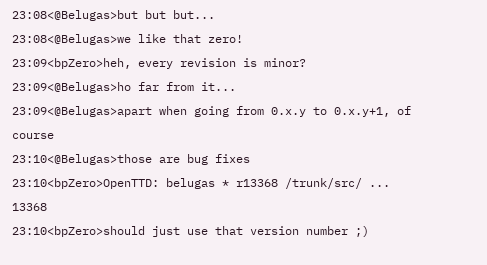23:08<@Belugas>but but but...
23:08<@Belugas>we like that zero!
23:09<bpZero>heh, every revision is minor?
23:09<@Belugas>ho far from it...
23:09<@Belugas>apart when going from 0.x.y to 0.x.y+1, of course
23:10<@Belugas>those are bug fixes
23:10<bpZero>OpenTTD: belugas * r13368 /trunk/src/ ... 13368
23:10<bpZero>should just use that version number ;)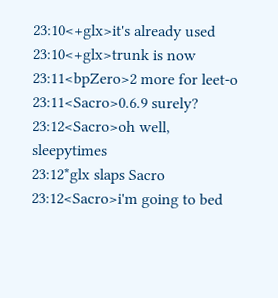23:10<+glx>it's already used
23:10<+glx>trunk is now
23:11<bpZero>2 more for leet-o
23:11<Sacro>0.6.9 surely?
23:12<Sacro>oh well, sleepytimes
23:12*glx slaps Sacro
23:12<Sacro>i'm going to bed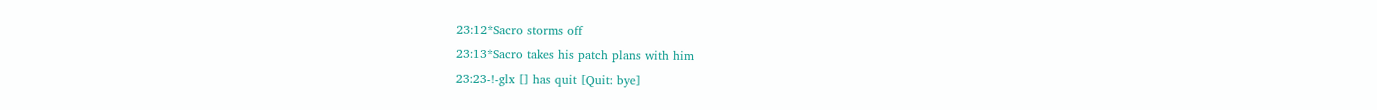23:12*Sacro storms off
23:13*Sacro takes his patch plans with him
23:23-!-glx [] has quit [Quit: bye]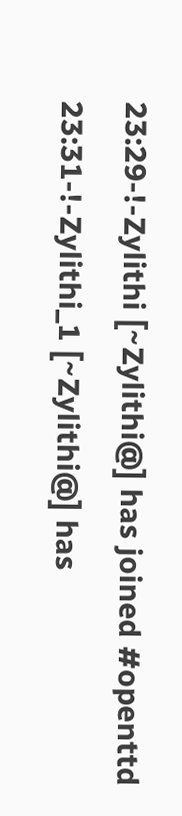23:29-!-Zylithi [~Zylithi@] has joined #openttd
23:31-!-Zylithi_1 [~Zylithi@] has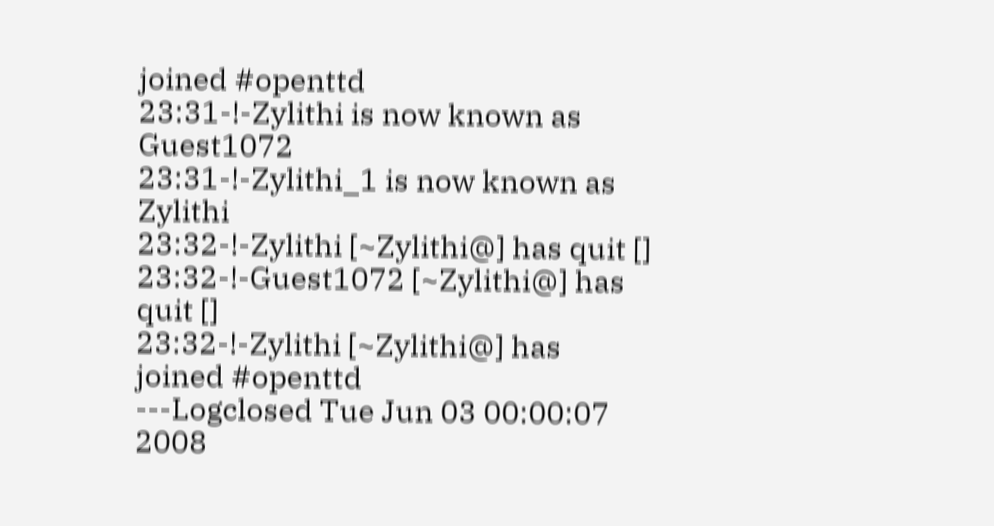joined #openttd
23:31-!-Zylithi is now known as Guest1072
23:31-!-Zylithi_1 is now known as Zylithi
23:32-!-Zylithi [~Zylithi@] has quit []
23:32-!-Guest1072 [~Zylithi@] has quit []
23:32-!-Zylithi [~Zylithi@] has joined #openttd
---Logclosed Tue Jun 03 00:00:07 2008